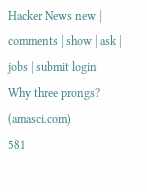Hacker News new | comments | show | ask | jobs | submit login
Why three prongs? (amasci.com)
581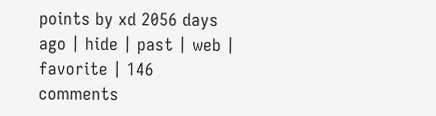points by xd 2056 days ago | hide | past | web | favorite | 146 comments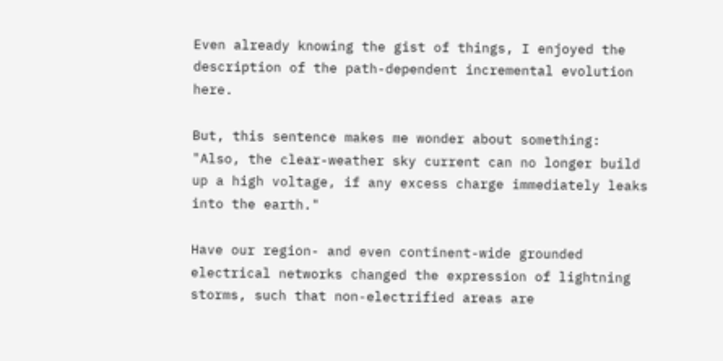Even already knowing the gist of things, I enjoyed the description of the path-dependent incremental evolution here.

But, this sentence makes me wonder about something: "Also, the clear-weather sky current can no longer build up a high voltage, if any excess charge immediately leaks into the earth."

Have our region- and even continent-wide grounded electrical networks changed the expression of lightning storms, such that non-electrified areas are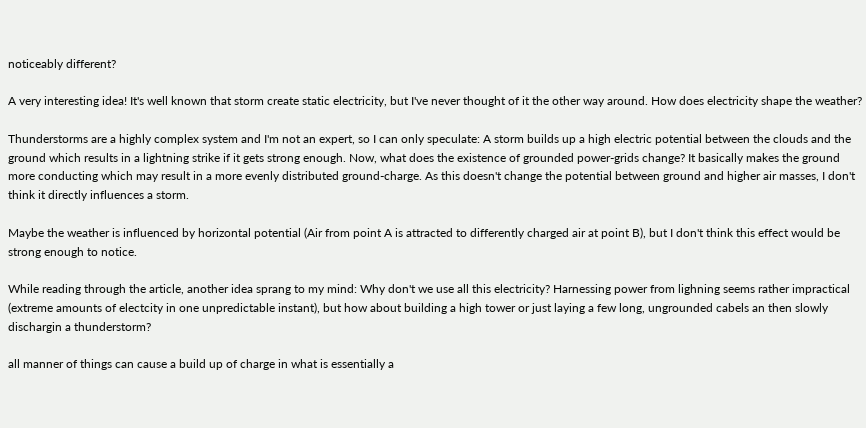noticeably different?

A very interesting idea! It's well known that storm create static electricity, but I've never thought of it the other way around. How does electricity shape the weather?

Thunderstorms are a highly complex system and I'm not an expert, so I can only speculate: A storm builds up a high electric potential between the clouds and the ground which results in a lightning strike if it gets strong enough. Now, what does the existence of grounded power-grids change? It basically makes the ground more conducting which may result in a more evenly distributed ground-charge. As this doesn't change the potential between ground and higher air masses, I don't think it directly influences a storm.

Maybe the weather is influenced by horizontal potential (Air from point A is attracted to differently charged air at point B), but I don't think this effect would be strong enough to notice.

While reading through the article, another idea sprang to my mind: Why don't we use all this electricity? Harnessing power from lighning seems rather impractical (extreme amounts of electcity in one unpredictable instant), but how about building a high tower or just laying a few long, ungrounded cabels an then slowly dischargin a thunderstorm?

all manner of things can cause a build up of charge in what is essentially a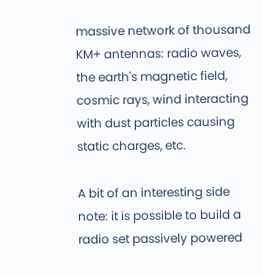massive network of thousand KM+ antennas: radio waves, the earth's magnetic field, cosmic rays, wind interacting with dust particles causing static charges, etc.

A bit of an interesting side note: it is possible to build a radio set passively powered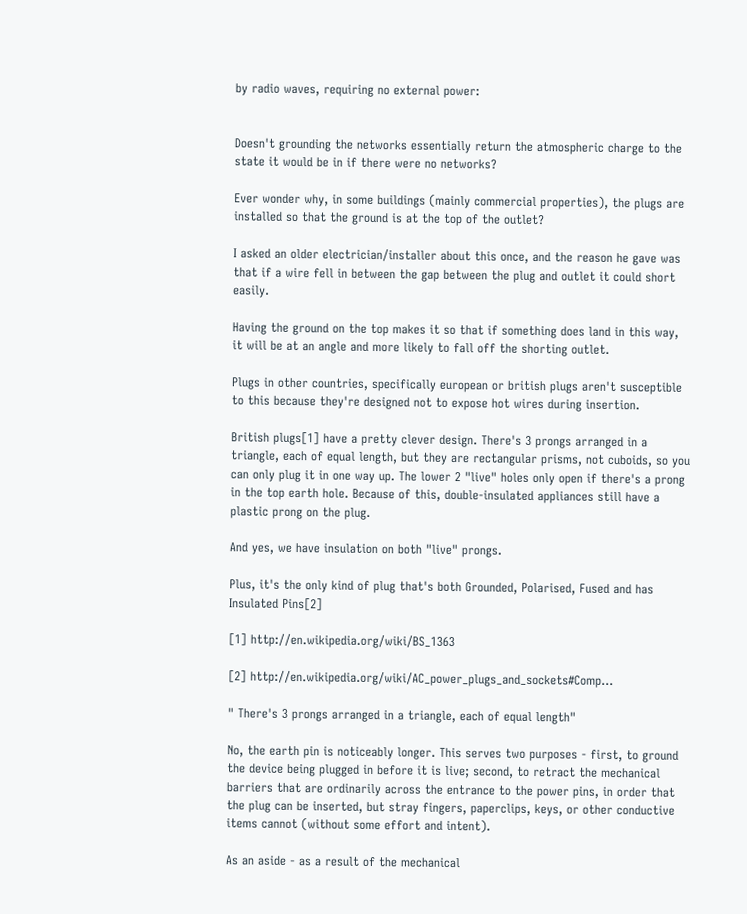by radio waves, requiring no external power:


Doesn't grounding the networks essentially return the atmospheric charge to the state it would be in if there were no networks?

Ever wonder why, in some buildings (mainly commercial properties), the plugs are installed so that the ground is at the top of the outlet?

I asked an older electrician/installer about this once, and the reason he gave was that if a wire fell in between the gap between the plug and outlet it could short easily.

Having the ground on the top makes it so that if something does land in this way, it will be at an angle and more likely to fall off the shorting outlet.

Plugs in other countries, specifically european or british plugs aren't susceptible to this because they're designed not to expose hot wires during insertion.

British plugs[1] have a pretty clever design. There's 3 prongs arranged in a triangle, each of equal length, but they are rectangular prisms, not cuboids, so you can only plug it in one way up. The lower 2 "live" holes only open if there's a prong in the top earth hole. Because of this, double-insulated appliances still have a plastic prong on the plug.

And yes, we have insulation on both "live" prongs.

Plus, it's the only kind of plug that's both Grounded, Polarised, Fused and has Insulated Pins[2]

[1] http://en.wikipedia.org/wiki/BS_1363

[2] http://en.wikipedia.org/wiki/AC_power_plugs_and_sockets#Comp...

" There's 3 prongs arranged in a triangle, each of equal length"

No, the earth pin is noticeably longer. This serves two purposes - first, to ground the device being plugged in before it is live; second, to retract the mechanical barriers that are ordinarily across the entrance to the power pins, in order that the plug can be inserted, but stray fingers, paperclips, keys, or other conductive items cannot (without some effort and intent).

As an aside - as a result of the mechanical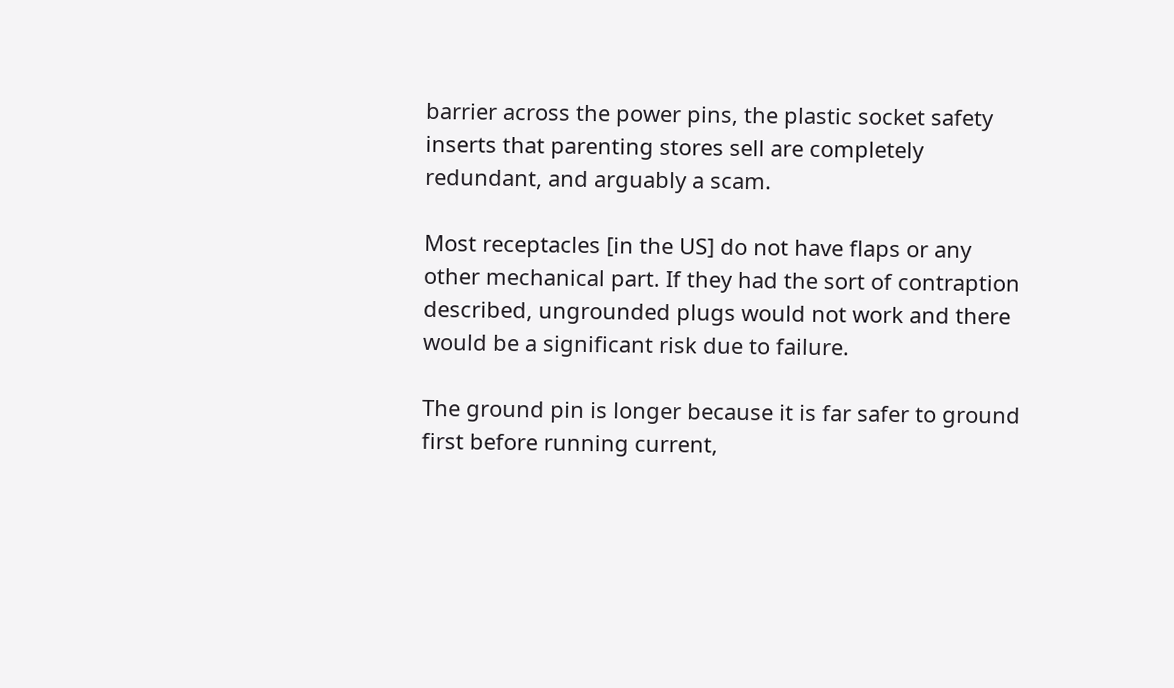barrier across the power pins, the plastic socket safety inserts that parenting stores sell are completely redundant, and arguably a scam.

Most receptacles [in the US] do not have flaps or any other mechanical part. If they had the sort of contraption described, ungrounded plugs would not work and there would be a significant risk due to failure.

The ground pin is longer because it is far safer to ground first before running current,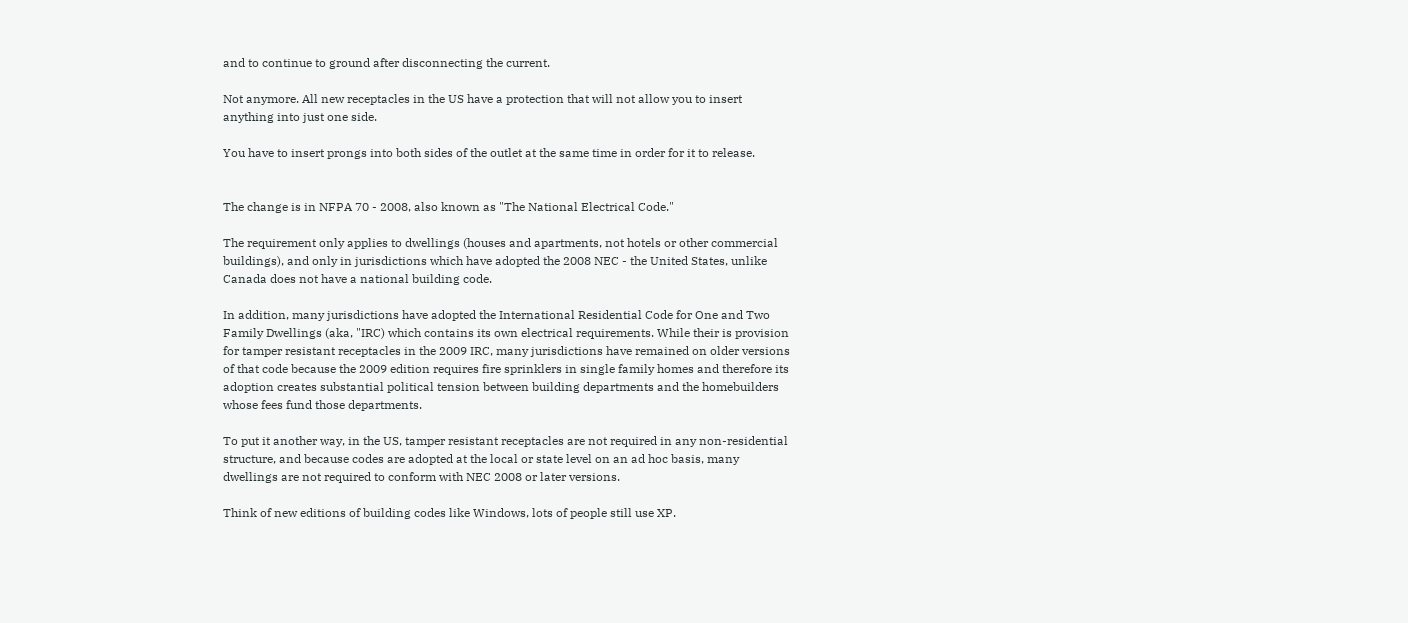and to continue to ground after disconnecting the current.

Not anymore. All new receptacles in the US have a protection that will not allow you to insert anything into just one side.

You have to insert prongs into both sides of the outlet at the same time in order for it to release.


The change is in NFPA 70 - 2008, also known as "The National Electrical Code."

The requirement only applies to dwellings (houses and apartments, not hotels or other commercial buildings), and only in jurisdictions which have adopted the 2008 NEC - the United States, unlike Canada does not have a national building code.

In addition, many jurisdictions have adopted the International Residential Code for One and Two Family Dwellings (aka, "IRC) which contains its own electrical requirements. While their is provision for tamper resistant receptacles in the 2009 IRC, many jurisdictions have remained on older versions of that code because the 2009 edition requires fire sprinklers in single family homes and therefore its adoption creates substantial political tension between building departments and the homebuilders whose fees fund those departments.

To put it another way, in the US, tamper resistant receptacles are not required in any non-residential structure, and because codes are adopted at the local or state level on an ad hoc basis, many dwellings are not required to conform with NEC 2008 or later versions.

Think of new editions of building codes like Windows, lots of people still use XP.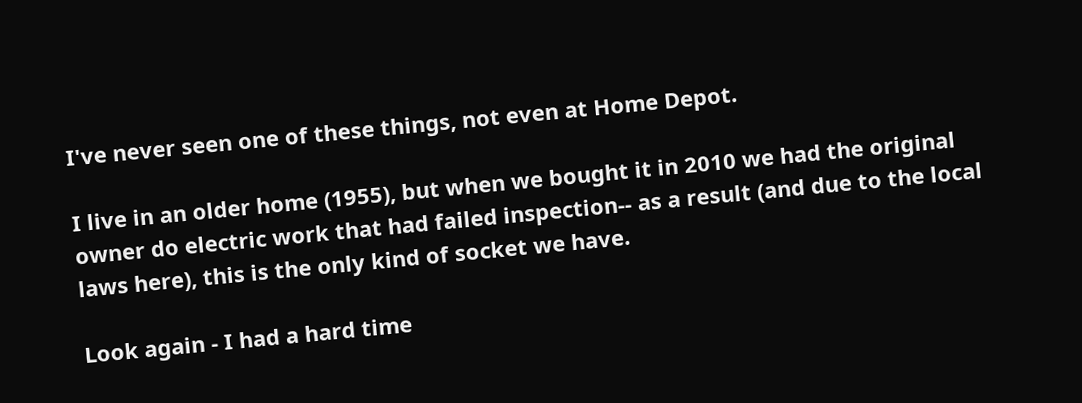I've never seen one of these things, not even at Home Depot.

I live in an older home (1955), but when we bought it in 2010 we had the original owner do electric work that had failed inspection-- as a result (and due to the local laws here), this is the only kind of socket we have.

Look again - I had a hard time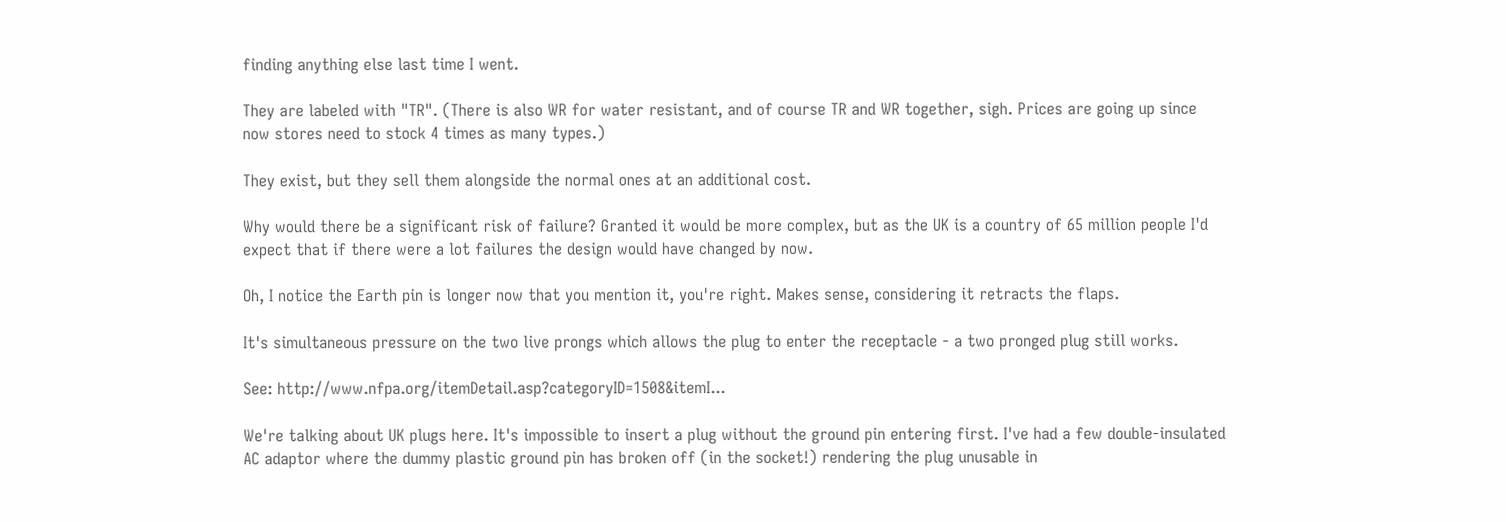finding anything else last time I went.

They are labeled with "TR". (There is also WR for water resistant, and of course TR and WR together, sigh. Prices are going up since now stores need to stock 4 times as many types.)

They exist, but they sell them alongside the normal ones at an additional cost.

Why would there be a significant risk of failure? Granted it would be more complex, but as the UK is a country of 65 million people I'd expect that if there were a lot failures the design would have changed by now.

Oh, I notice the Earth pin is longer now that you mention it, you're right. Makes sense, considering it retracts the flaps.

It's simultaneous pressure on the two live prongs which allows the plug to enter the receptacle - a two pronged plug still works.

See: http://www.nfpa.org/itemDetail.asp?categoryID=1508&itemI...

We're talking about UK plugs here. It's impossible to insert a plug without the ground pin entering first. I've had a few double-insulated AC adaptor where the dummy plastic ground pin has broken off (in the socket!) rendering the plug unusable in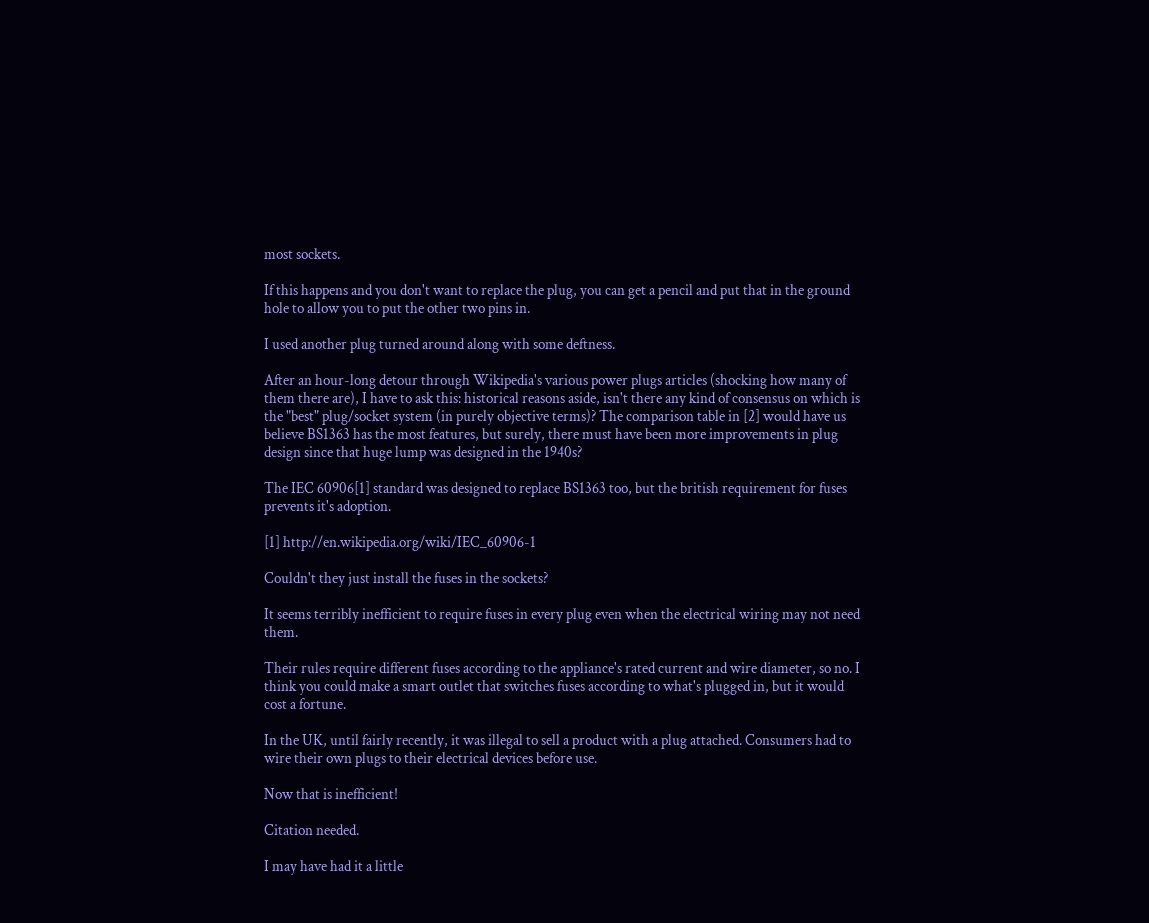most sockets.

If this happens and you don't want to replace the plug, you can get a pencil and put that in the ground hole to allow you to put the other two pins in.

I used another plug turned around along with some deftness.

After an hour-long detour through Wikipedia's various power plugs articles (shocking how many of them there are), I have to ask this: historical reasons aside, isn't there any kind of consensus on which is the "best" plug/socket system (in purely objective terms)? The comparison table in [2] would have us believe BS1363 has the most features, but surely, there must have been more improvements in plug design since that huge lump was designed in the 1940s?

The IEC 60906[1] standard was designed to replace BS1363 too, but the british requirement for fuses prevents it's adoption.

[1] http://en.wikipedia.org/wiki/IEC_60906-1

Couldn't they just install the fuses in the sockets?

It seems terribly inefficient to require fuses in every plug even when the electrical wiring may not need them.

Their rules require different fuses according to the appliance's rated current and wire diameter, so no. I think you could make a smart outlet that switches fuses according to what's plugged in, but it would cost a fortune.

In the UK, until fairly recently, it was illegal to sell a product with a plug attached. Consumers had to wire their own plugs to their electrical devices before use.

Now that is inefficient!

Citation needed.

I may have had it a little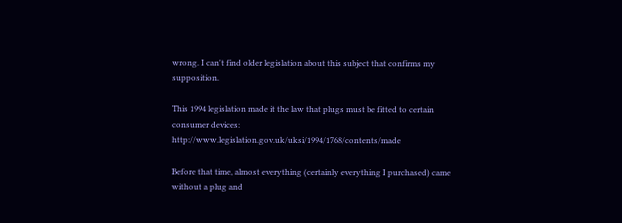wrong. I can't find older legislation about this subject that confirms my supposition.

This 1994 legislation made it the law that plugs must be fitted to certain consumer devices: http://www.legislation.gov.uk/uksi/1994/1768/contents/made

Before that time, almost everything (certainly everything I purchased) came without a plug and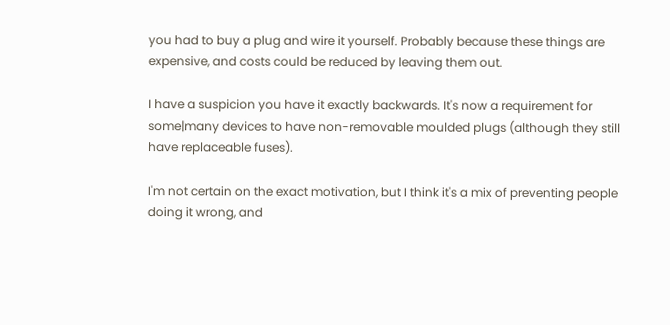you had to buy a plug and wire it yourself. Probably because these things are expensive, and costs could be reduced by leaving them out.

I have a suspicion you have it exactly backwards. It's now a requirement for some|many devices to have non-removable moulded plugs (although they still have replaceable fuses).

I'm not certain on the exact motivation, but I think it's a mix of preventing people doing it wrong, and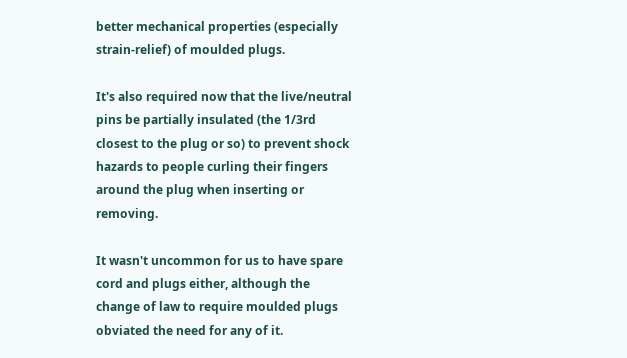better mechanical properties (especially strain-relief) of moulded plugs.

It's also required now that the live/neutral pins be partially insulated (the 1/3rd closest to the plug or so) to prevent shock hazards to people curling their fingers around the plug when inserting or removing.

It wasn't uncommon for us to have spare cord and plugs either, although the change of law to require moulded plugs obviated the need for any of it.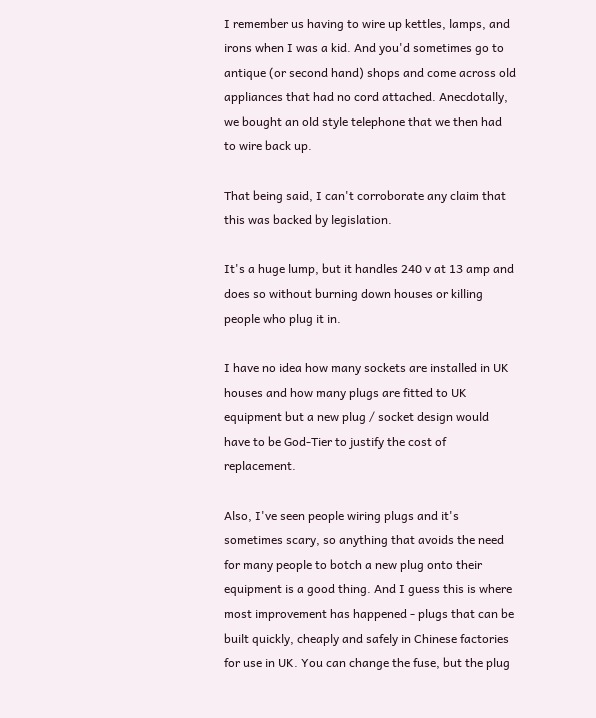I remember us having to wire up kettles, lamps, and irons when I was a kid. And you'd sometimes go to antique (or second hand) shops and come across old appliances that had no cord attached. Anecdotally, we bought an old style telephone that we then had to wire back up.

That being said, I can't corroborate any claim that this was backed by legislation.

It's a huge lump, but it handles 240 v at 13 amp and does so without burning down houses or killing people who plug it in.

I have no idea how many sockets are installed in UK houses and how many plugs are fitted to UK equipment but a new plug / socket design would have to be God-Tier to justify the cost of replacement.

Also, I've seen people wiring plugs and it's sometimes scary, so anything that avoids the need for many people to botch a new plug onto their equipment is a good thing. And I guess this is where most improvement has happened - plugs that can be built quickly, cheaply and safely in Chinese factories for use in UK. You can change the fuse, but the plug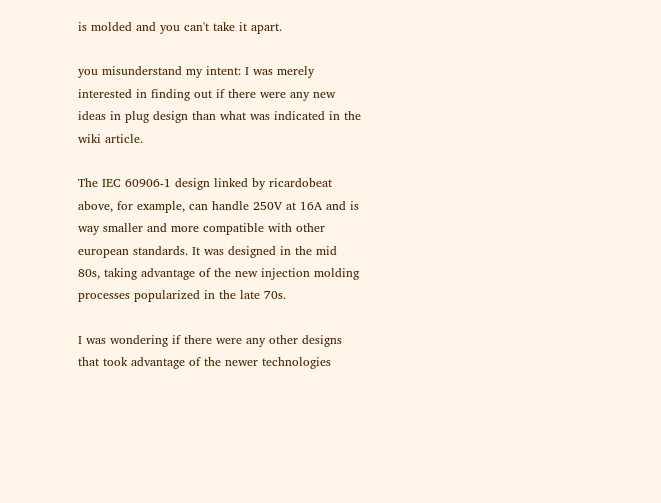is molded and you can't take it apart.

you misunderstand my intent: I was merely interested in finding out if there were any new ideas in plug design than what was indicated in the wiki article.

The IEC 60906-1 design linked by ricardobeat above, for example, can handle 250V at 16A and is way smaller and more compatible with other european standards. It was designed in the mid 80s, taking advantage of the new injection molding processes popularized in the late 70s.

I was wondering if there were any other designs that took advantage of the newer technologies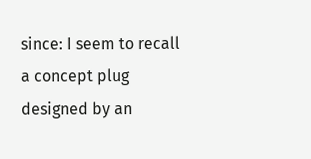since: I seem to recall a concept plug designed by an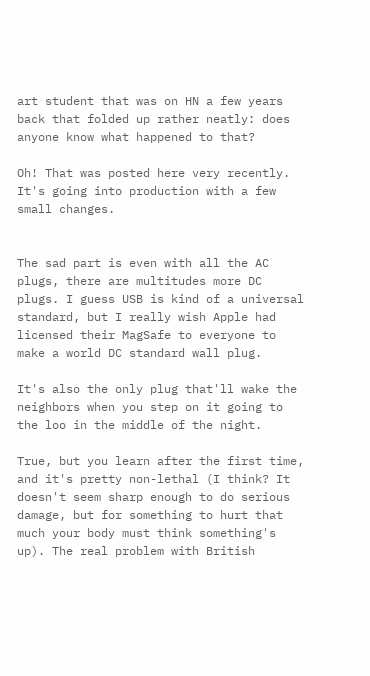art student that was on HN a few years back that folded up rather neatly: does anyone know what happened to that?

Oh! That was posted here very recently. It's going into production with a few small changes.


The sad part is even with all the AC plugs, there are multitudes more DC plugs. I guess USB is kind of a universal standard, but I really wish Apple had licensed their MagSafe to everyone to make a world DC standard wall plug.

It's also the only plug that'll wake the neighbors when you step on it going to the loo in the middle of the night.

True, but you learn after the first time, and it's pretty non-lethal (I think? It doesn't seem sharp enough to do serious damage, but for something to hurt that much your body must think something's up). The real problem with British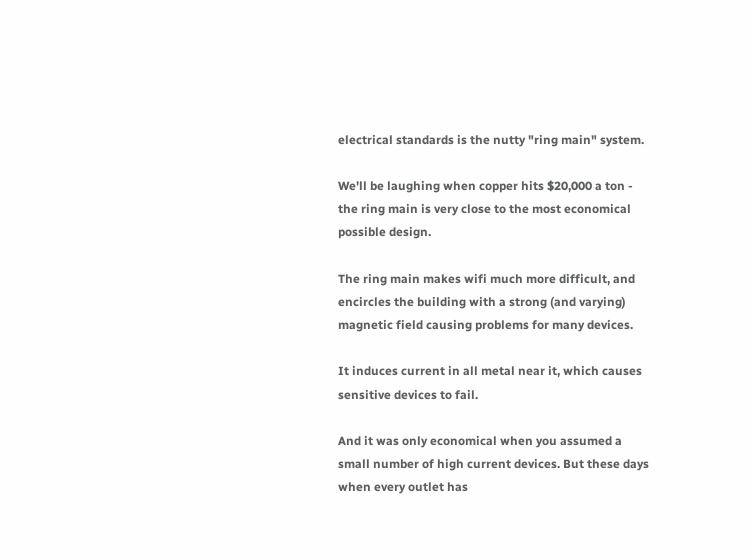electrical standards is the nutty "ring main" system.

We'll be laughing when copper hits $20,000 a ton - the ring main is very close to the most economical possible design.

The ring main makes wifi much more difficult, and encircles the building with a strong (and varying) magnetic field causing problems for many devices.

It induces current in all metal near it, which causes sensitive devices to fail.

And it was only economical when you assumed a small number of high current devices. But these days when every outlet has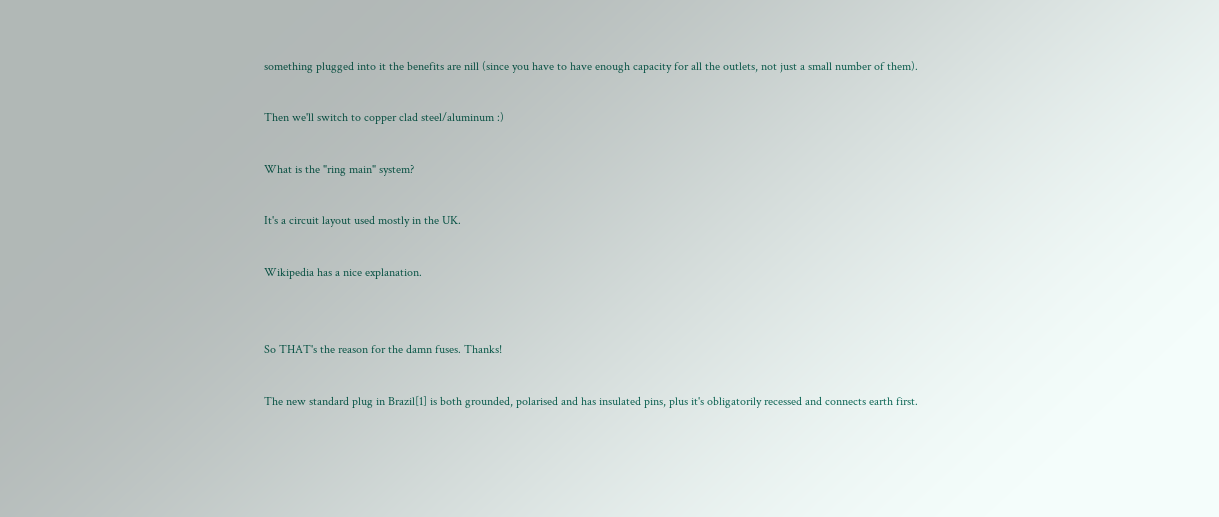something plugged into it the benefits are nill (since you have to have enough capacity for all the outlets, not just a small number of them).

Then we'll switch to copper clad steel/aluminum :)

What is the "ring main" system?

It's a circuit layout used mostly in the UK.

Wikipedia has a nice explanation.


So THAT's the reason for the damn fuses. Thanks!

The new standard plug in Brazil[1] is both grounded, polarised and has insulated pins, plus it's obligatorily recessed and connects earth first.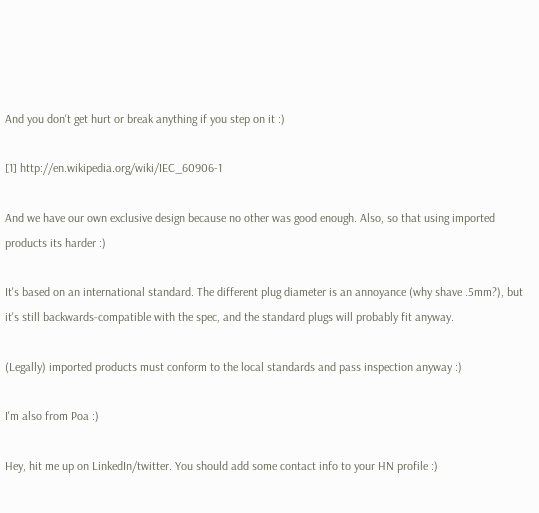And you don't get hurt or break anything if you step on it :)

[1] http://en.wikipedia.org/wiki/IEC_60906-1

And we have our own exclusive design because no other was good enough. Also, so that using imported products its harder :)

It's based on an international standard. The different plug diameter is an annoyance (why shave .5mm?), but it's still backwards-compatible with the spec, and the standard plugs will probably fit anyway.

(Legally) imported products must conform to the local standards and pass inspection anyway :)

I'm also from Poa :)

Hey, hit me up on LinkedIn/twitter. You should add some contact info to your HN profile :)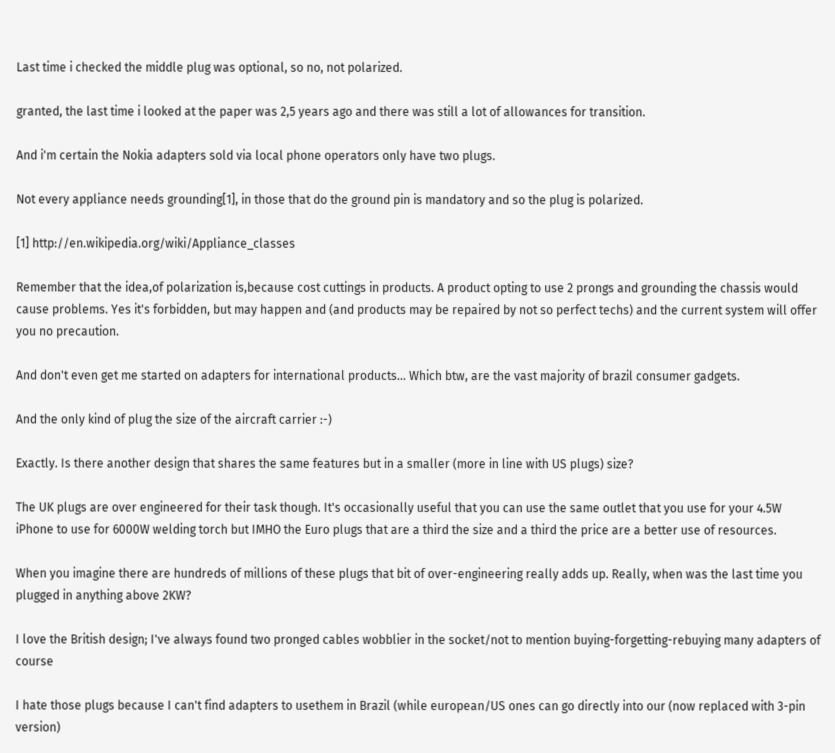Last time i checked the middle plug was optional, so no, not polarized.

granted, the last time i looked at the paper was 2,5 years ago and there was still a lot of allowances for transition.

And i'm certain the Nokia adapters sold via local phone operators only have two plugs.

Not every appliance needs grounding[1], in those that do the ground pin is mandatory and so the plug is polarized.

[1] http://en.wikipedia.org/wiki/Appliance_classes

Remember that the idea,of polarization is,because cost cuttings in products. A product opting to use 2 prongs and grounding the chassis would cause problems. Yes it's forbidden, but may happen and (and products may be repaired by not so perfect techs) and the current system will offer you no precaution.

And don't even get me started on adapters for international products... Which btw, are the vast majority of brazil consumer gadgets.

And the only kind of plug the size of the aircraft carrier :-)

Exactly. Is there another design that shares the same features but in a smaller (more in line with US plugs) size?

The UK plugs are over engineered for their task though. It's occasionally useful that you can use the same outlet that you use for your 4.5W iPhone to use for 6000W welding torch but IMHO the Euro plugs that are a third the size and a third the price are a better use of resources.

When you imagine there are hundreds of millions of these plugs that bit of over-engineering really adds up. Really, when was the last time you plugged in anything above 2KW?

I love the British design; I've always found two pronged cables wobblier in the socket/not to mention buying-forgetting-rebuying many adapters of course

I hate those plugs because I can't find adapters to usethem in Brazil (while european/US ones can go directly into our (now replaced with 3-pin version)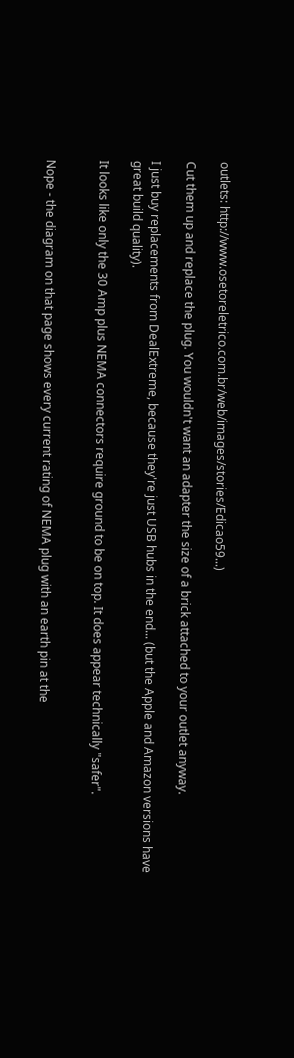outlets: http://www.osetoreletrico.com.br/web/images/stories/Edicao59...)

Cut them up and replace the plug. You wouldn't want an adapter the size of a brick attached to your outlet anyway.

I just buy replacements from DealExtreme, because they're just USB hubs in the end... (but the Apple and Amazon versions have great build quality).

It looks like only the 30 Amp plus NEMA connectors require ground to be on top. It does appear technically "safer".


Nope - the diagram on that page shows every current rating of NEMA plug with an earth pin at the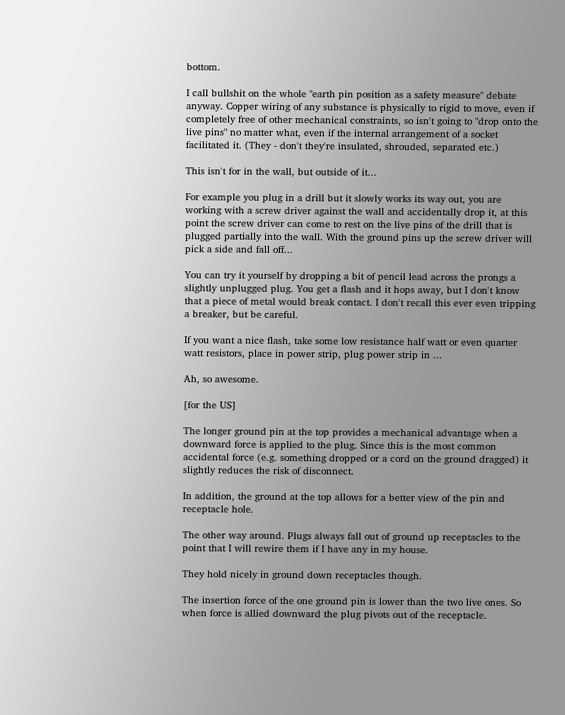bottom.

I call bullshit on the whole "earth pin position as a safety measure" debate anyway. Copper wiring of any substance is physically to rigid to move, even if completely free of other mechanical constraints, so isn't going to "drop onto the live pins" no matter what, even if the internal arrangement of a socket facilitated it. (They - don't they're insulated, shrouded, separated etc.)

This isn't for in the wall, but outside of it...

For example you plug in a drill but it slowly works its way out, you are working with a screw driver against the wall and accidentally drop it, at this point the screw driver can come to rest on the live pins of the drill that is plugged partially into the wall. With the ground pins up the screw driver will pick a side and fall off...

You can try it yourself by dropping a bit of pencil lead across the prongs a slightly unplugged plug. You get a flash and it hops away, but I don't know that a piece of metal would break contact. I don't recall this ever even tripping a breaker, but be careful.

If you want a nice flash, take some low resistance half watt or even quarter watt resistors, place in power strip, plug power strip in ...

Ah, so awesome.

[for the US]

The longer ground pin at the top provides a mechanical advantage when a downward force is applied to the plug. Since this is the most common accidental force (e.g. something dropped or a cord on the ground dragged) it slightly reduces the risk of disconnect.

In addition, the ground at the top allows for a better view of the pin and receptacle hole.

The other way around. Plugs always fall out of ground up receptacles to the point that I will rewire them if I have any in my house.

They hold nicely in ground down receptacles though.

The insertion force of the one ground pin is lower than the two live ones. So when force is allied downward the plug pivots out of the receptacle.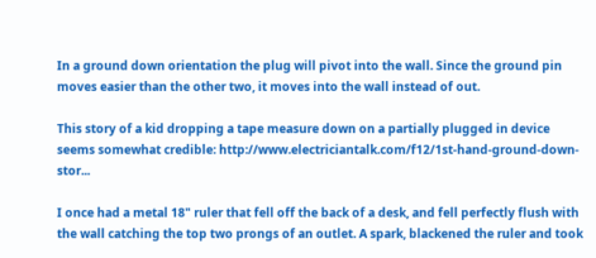In a ground down orientation the plug will pivot into the wall. Since the ground pin moves easier than the other two, it moves into the wall instead of out.

This story of a kid dropping a tape measure down on a partially plugged in device seems somewhat credible: http://www.electriciantalk.com/f12/1st-hand-ground-down-stor...

I once had a metal 18" ruler that fell off the back of a desk, and fell perfectly flush with the wall catching the top two prongs of an outlet. A spark, blackened the ruler and took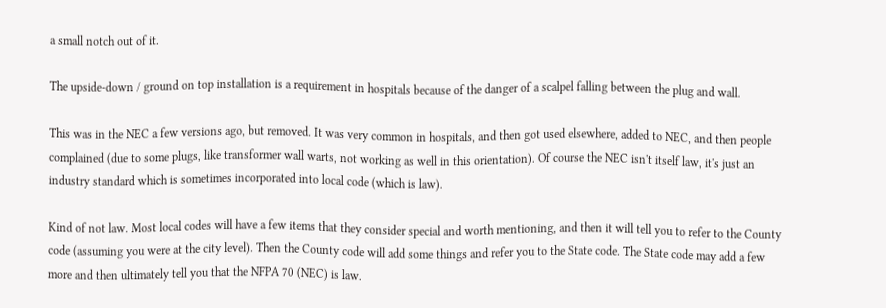a small notch out of it.

The upside-down / ground on top installation is a requirement in hospitals because of the danger of a scalpel falling between the plug and wall.

This was in the NEC a few versions ago, but removed. It was very common in hospitals, and then got used elsewhere, added to NEC, and then people complained (due to some plugs, like transformer wall warts, not working as well in this orientation). Of course the NEC isn't itself law, it's just an industry standard which is sometimes incorporated into local code (which is law).

Kind of not law. Most local codes will have a few items that they consider special and worth mentioning, and then it will tell you to refer to the County code (assuming you were at the city level). Then the County code will add some things and refer you to the State code. The State code may add a few more and then ultimately tell you that the NFPA 70 (NEC) is law.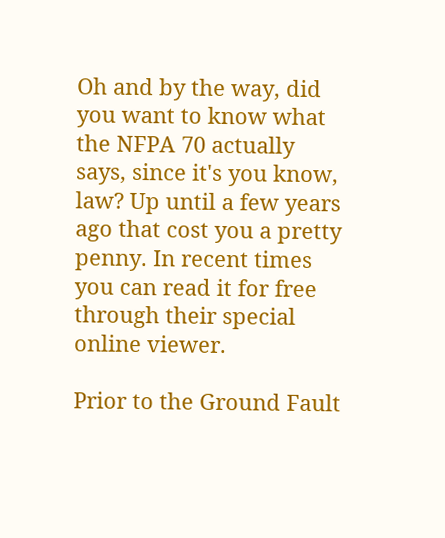Oh and by the way, did you want to know what the NFPA 70 actually says, since it's you know, law? Up until a few years ago that cost you a pretty penny. In recent times you can read it for free through their special online viewer.

Prior to the Ground Fault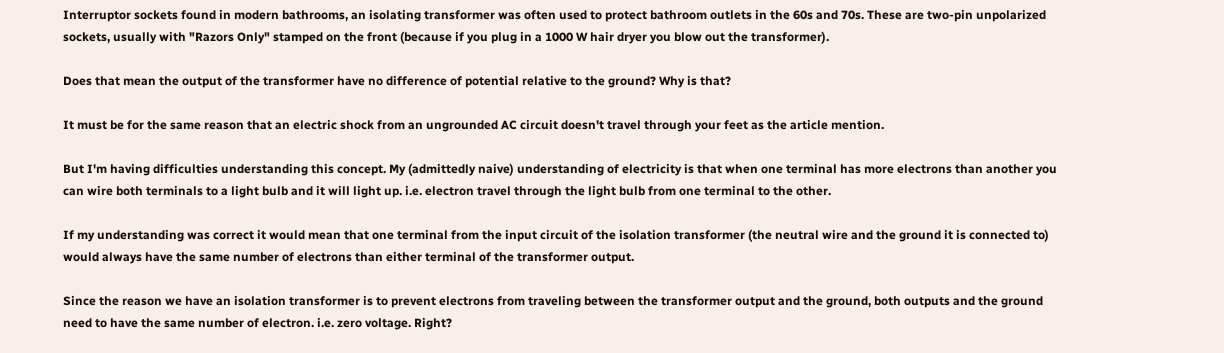Interruptor sockets found in modern bathrooms, an isolating transformer was often used to protect bathroom outlets in the 60s and 70s. These are two-pin unpolarized sockets, usually with "Razors Only" stamped on the front (because if you plug in a 1000 W hair dryer you blow out the transformer).

Does that mean the output of the transformer have no difference of potential relative to the ground? Why is that?

It must be for the same reason that an electric shock from an ungrounded AC circuit doesn't travel through your feet as the article mention.

But I'm having difficulties understanding this concept. My (admittedly naive) understanding of electricity is that when one terminal has more electrons than another you can wire both terminals to a light bulb and it will light up. i.e. electron travel through the light bulb from one terminal to the other.

If my understanding was correct it would mean that one terminal from the input circuit of the isolation transformer (the neutral wire and the ground it is connected to) would always have the same number of electrons than either terminal of the transformer output.

Since the reason we have an isolation transformer is to prevent electrons from traveling between the transformer output and the ground, both outputs and the ground need to have the same number of electron. i.e. zero voltage. Right?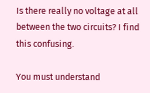Is there really no voltage at all between the two circuits? I find this confusing.

You must understand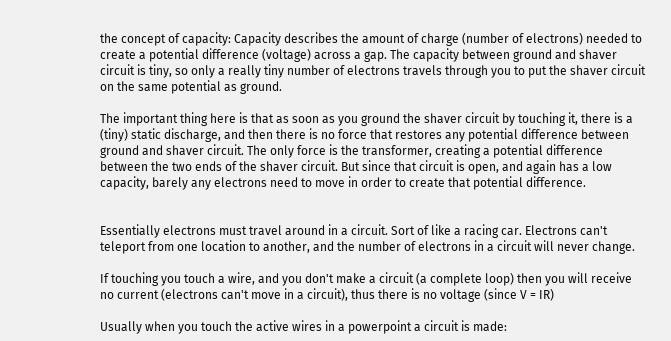the concept of capacity: Capacity describes the amount of charge (number of electrons) needed to create a potential difference (voltage) across a gap. The capacity between ground and shaver circuit is tiny, so only a really tiny number of electrons travels through you to put the shaver circuit on the same potential as ground.

The important thing here is that as soon as you ground the shaver circuit by touching it, there is a (tiny) static discharge, and then there is no force that restores any potential difference between ground and shaver circuit. The only force is the transformer, creating a potential difference between the two ends of the shaver circuit. But since that circuit is open, and again has a low capacity, barely any electrons need to move in order to create that potential difference.


Essentially electrons must travel around in a circuit. Sort of like a racing car. Electrons can't teleport from one location to another, and the number of electrons in a circuit will never change.

If touching you touch a wire, and you don't make a circuit (a complete loop) then you will receive no current (electrons can't move in a circuit), thus there is no voltage (since V = IR)

Usually when you touch the active wires in a powerpoint a circuit is made: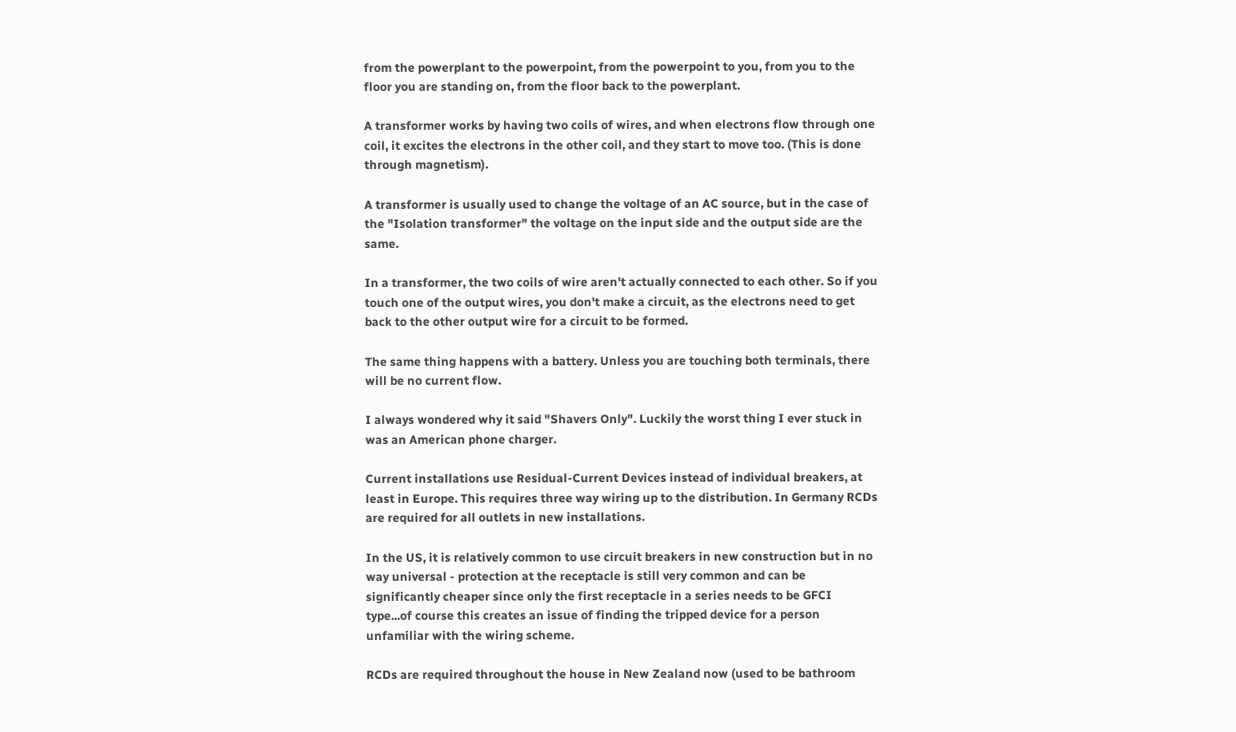from the powerplant to the powerpoint, from the powerpoint to you, from you to the floor you are standing on, from the floor back to the powerplant.

A transformer works by having two coils of wires, and when electrons flow through one coil, it excites the electrons in the other coil, and they start to move too. (This is done through magnetism).

A transformer is usually used to change the voltage of an AC source, but in the case of the "Isolation transformer" the voltage on the input side and the output side are the same.

In a transformer, the two coils of wire aren't actually connected to each other. So if you touch one of the output wires, you don't make a circuit, as the electrons need to get back to the other output wire for a circuit to be formed.

The same thing happens with a battery. Unless you are touching both terminals, there will be no current flow.

I always wondered why it said "Shavers Only". Luckily the worst thing I ever stuck in was an American phone charger.

Current installations use Residual-Current Devices instead of individual breakers, at least in Europe. This requires three way wiring up to the distribution. In Germany RCDs are required for all outlets in new installations.

In the US, it is relatively common to use circuit breakers in new construction but in no way universal - protection at the receptacle is still very common and can be significantly cheaper since only the first receptacle in a series needs to be GFCI type...of course this creates an issue of finding the tripped device for a person unfamiliar with the wiring scheme.

RCDs are required throughout the house in New Zealand now (used to be bathroom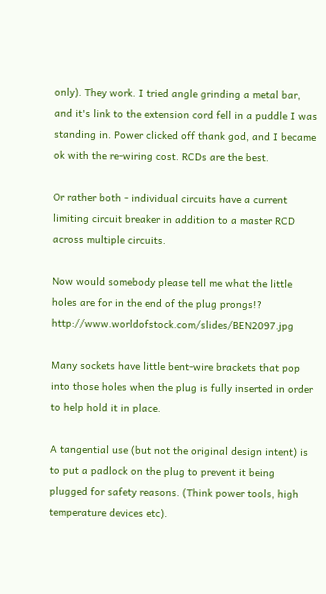only). They work. I tried angle grinding a metal bar, and it's link to the extension cord fell in a puddle I was standing in. Power clicked off thank god, and I became ok with the re-wiring cost. RCDs are the best.

Or rather both - individual circuits have a current limiting circuit breaker in addition to a master RCD across multiple circuits.

Now would somebody please tell me what the little holes are for in the end of the plug prongs!? http://www.worldofstock.com/slides/BEN2097.jpg

Many sockets have little bent-wire brackets that pop into those holes when the plug is fully inserted in order to help hold it in place.

A tangential use (but not the original design intent) is to put a padlock on the plug to prevent it being plugged for safety reasons. (Think power tools, high temperature devices etc).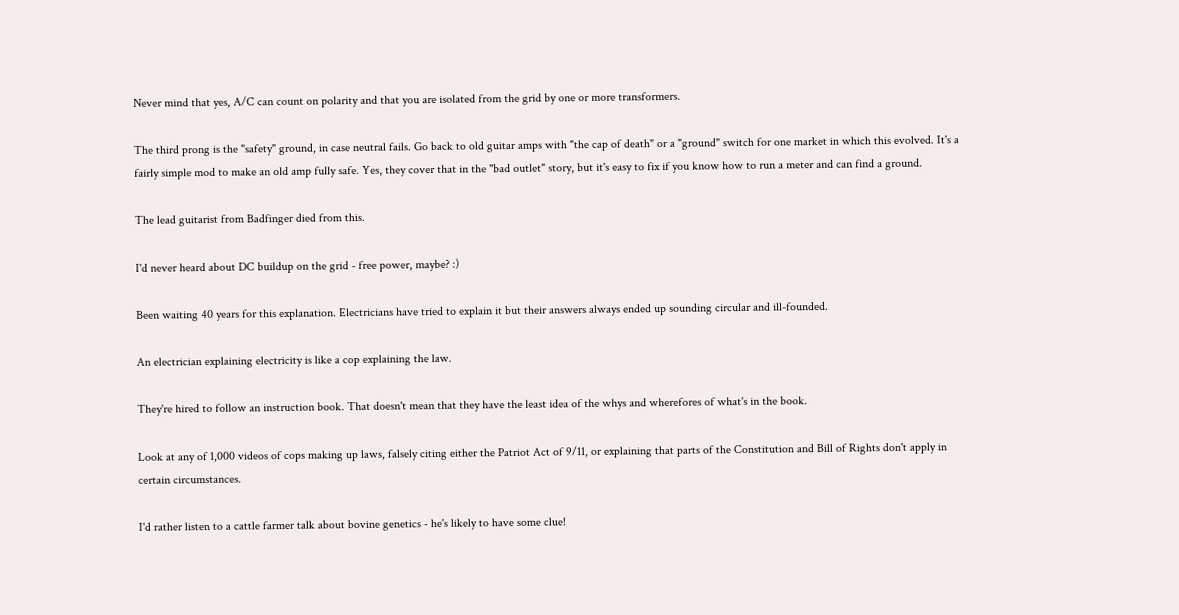Never mind that yes, A/C can count on polarity and that you are isolated from the grid by one or more transformers.

The third prong is the "safety" ground, in case neutral fails. Go back to old guitar amps with "the cap of death" or a "ground" switch for one market in which this evolved. It's a fairly simple mod to make an old amp fully safe. Yes, they cover that in the "bad outlet" story, but it's easy to fix if you know how to run a meter and can find a ground.

The lead guitarist from Badfinger died from this.

I'd never heard about DC buildup on the grid - free power, maybe? :)

Been waiting 40 years for this explanation. Electricians have tried to explain it but their answers always ended up sounding circular and ill-founded.

An electrician explaining electricity is like a cop explaining the law.

They're hired to follow an instruction book. That doesn't mean that they have the least idea of the whys and wherefores of what's in the book.

Look at any of 1,000 videos of cops making up laws, falsely citing either the Patriot Act of 9/11, or explaining that parts of the Constitution and Bill of Rights don't apply in certain circumstances.

I'd rather listen to a cattle farmer talk about bovine genetics - he's likely to have some clue!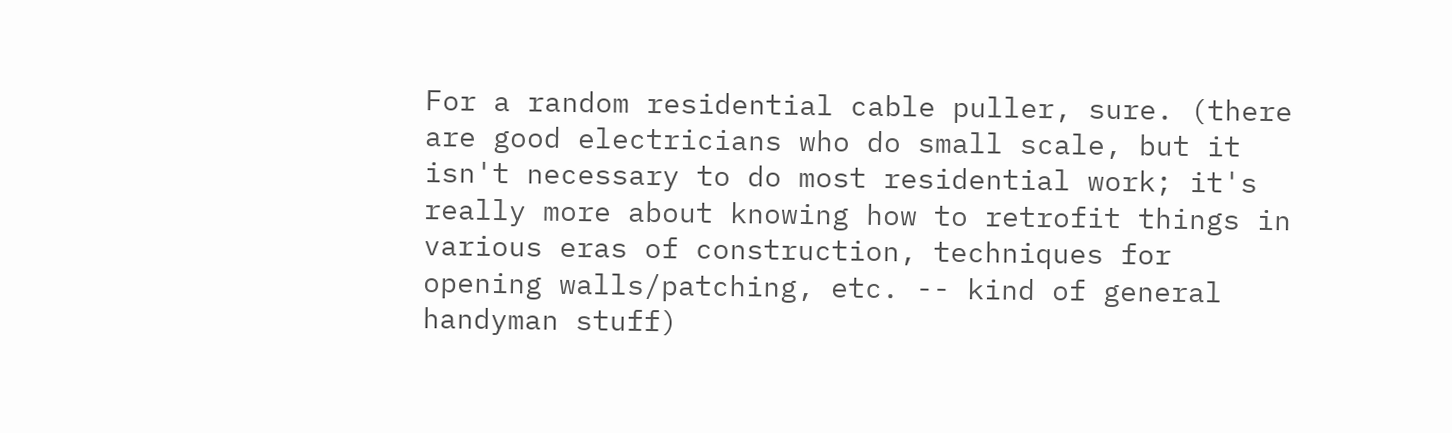For a random residential cable puller, sure. (there are good electricians who do small scale, but it isn't necessary to do most residential work; it's really more about knowing how to retrofit things in various eras of construction, techniques for opening walls/patching, etc. -- kind of general handyman stuff)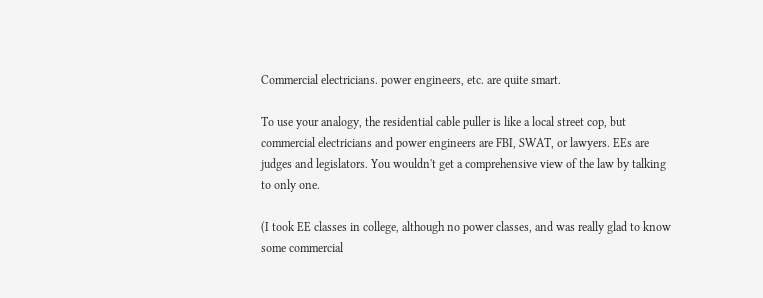Commercial electricians. power engineers, etc. are quite smart.

To use your analogy, the residential cable puller is like a local street cop, but commercial electricians and power engineers are FBI, SWAT, or lawyers. EEs are judges and legislators. You wouldn't get a comprehensive view of the law by talking to only one.

(I took EE classes in college, although no power classes, and was really glad to know some commercial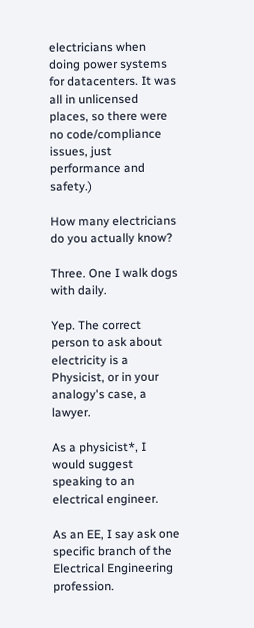electricians when doing power systems for datacenters. It was all in unlicensed places, so there were no code/compliance issues, just performance and safety.)

How many electricians do you actually know?

Three. One I walk dogs with daily.

Yep. The correct person to ask about electricity is a Physicist, or in your analogy's case, a lawyer.

As a physicist*, I would suggest speaking to an electrical engineer.

As an EE, I say ask one specific branch of the Electrical Engineering profession.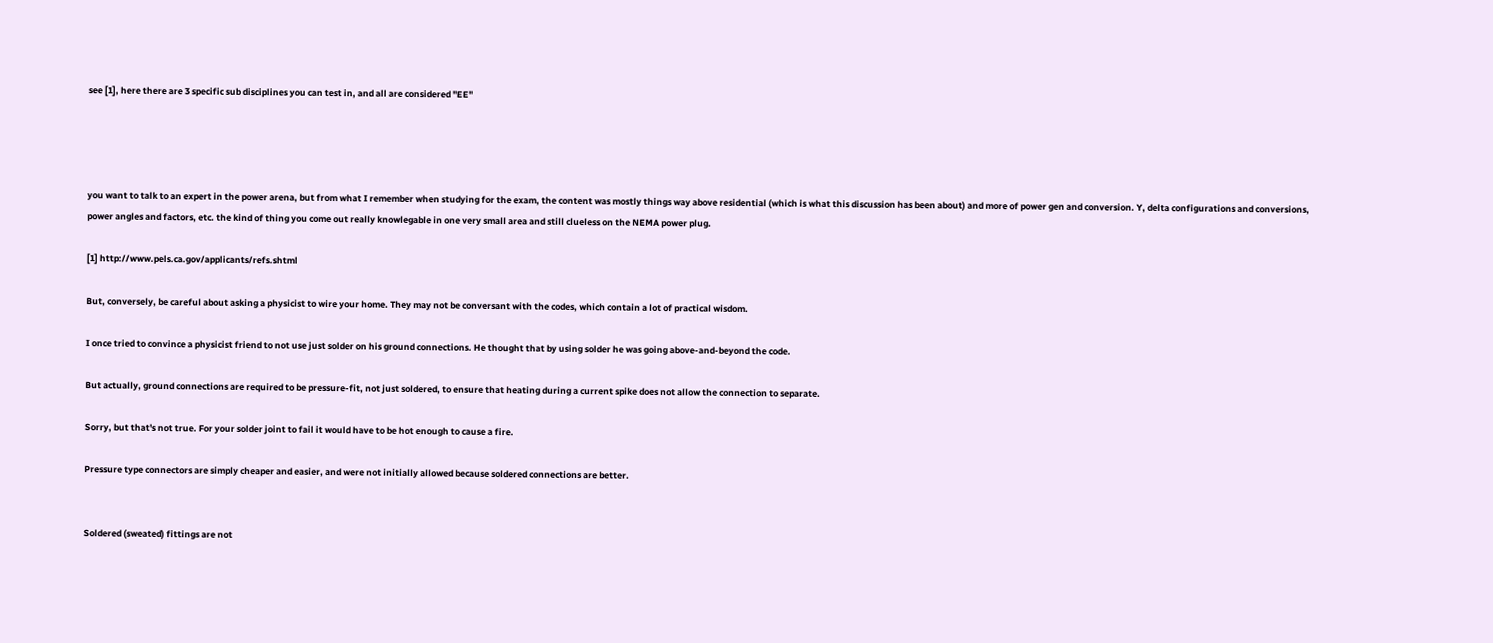see [1], here there are 3 specific sub disciplines you can test in, and all are considered "EE"




you want to talk to an expert in the power arena, but from what I remember when studying for the exam, the content was mostly things way above residential (which is what this discussion has been about) and more of power gen and conversion. Y, delta configurations and conversions, power angles and factors, etc. the kind of thing you come out really knowlegable in one very small area and still clueless on the NEMA power plug.

[1] http://www.pels.ca.gov/applicants/refs.shtml

But, conversely, be careful about asking a physicist to wire your home. They may not be conversant with the codes, which contain a lot of practical wisdom.

I once tried to convince a physicist friend to not use just solder on his ground connections. He thought that by using solder he was going above-and-beyond the code.

But actually, ground connections are required to be pressure-fit, not just soldered, to ensure that heating during a current spike does not allow the connection to separate.

Sorry, but that's not true. For your solder joint to fail it would have to be hot enough to cause a fire.

Pressure type connectors are simply cheaper and easier, and were not initially allowed because soldered connections are better.


Soldered (sweated) fittings are not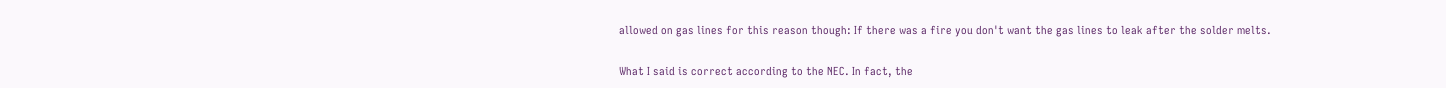allowed on gas lines for this reason though: If there was a fire you don't want the gas lines to leak after the solder melts.

What I said is correct according to the NEC. In fact, the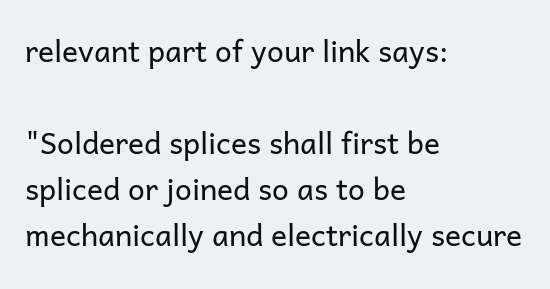relevant part of your link says:

"Soldered splices shall first be spliced or joined so as to be mechanically and electrically secure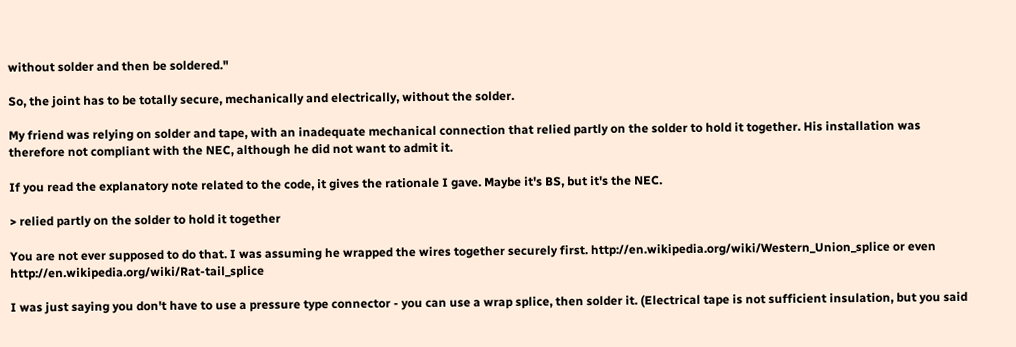without solder and then be soldered."

So, the joint has to be totally secure, mechanically and electrically, without the solder.

My friend was relying on solder and tape, with an inadequate mechanical connection that relied partly on the solder to hold it together. His installation was therefore not compliant with the NEC, although he did not want to admit it.

If you read the explanatory note related to the code, it gives the rationale I gave. Maybe it's BS, but it's the NEC.

> relied partly on the solder to hold it together

You are not ever supposed to do that. I was assuming he wrapped the wires together securely first. http://en.wikipedia.org/wiki/Western_Union_splice or even http://en.wikipedia.org/wiki/Rat-tail_splice

I was just saying you don't have to use a pressure type connector - you can use a wrap splice, then solder it. (Electrical tape is not sufficient insulation, but you said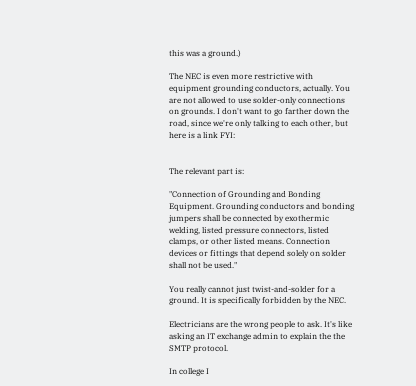this was a ground.)

The NEC is even more restrictive with equipment grounding conductors, actually. You are not allowed to use solder-only connections on grounds. I don't want to go farther down the road, since we're only talking to each other, but here is a link FYI:


The relevant part is:

"Connection of Grounding and Bonding Equipment. Grounding conductors and bonding jumpers shall be connected by exothermic welding, listed pressure connectors, listed clamps, or other listed means. Connection devices or fittings that depend solely on solder shall not be used."

You really cannot just twist-and-solder for a ground. It is specifically forbidden by the NEC.

Electricians are the wrong people to ask. It's like asking an IT exchange admin to explain the the SMTP protocol.

In college I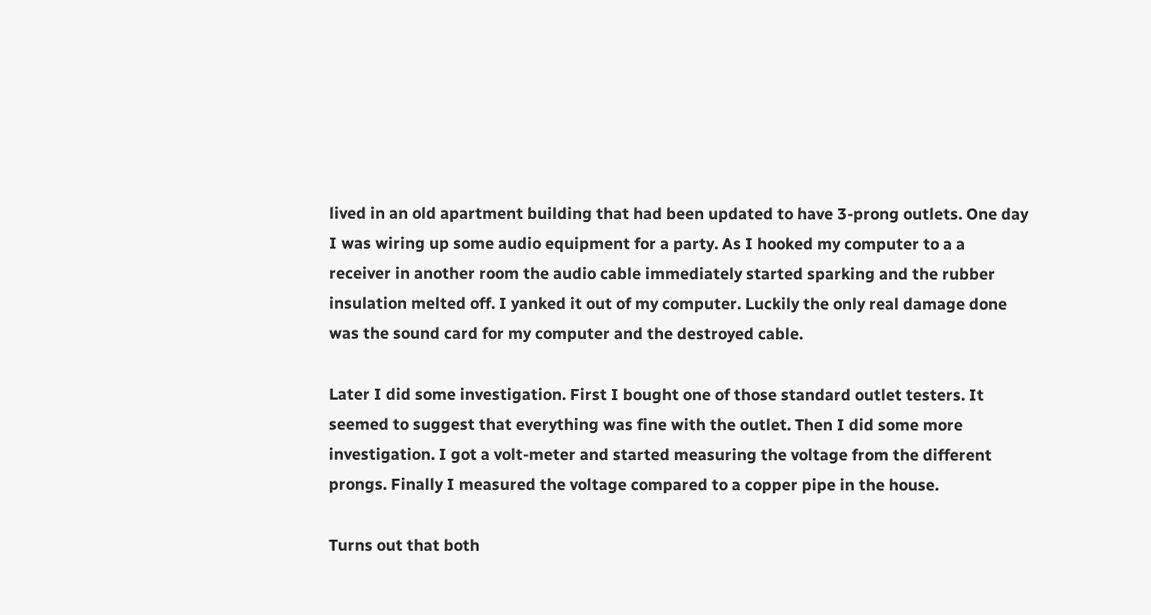lived in an old apartment building that had been updated to have 3-prong outlets. One day I was wiring up some audio equipment for a party. As I hooked my computer to a a receiver in another room the audio cable immediately started sparking and the rubber insulation melted off. I yanked it out of my computer. Luckily the only real damage done was the sound card for my computer and the destroyed cable.

Later I did some investigation. First I bought one of those standard outlet testers. It seemed to suggest that everything was fine with the outlet. Then I did some more investigation. I got a volt-meter and started measuring the voltage from the different prongs. Finally I measured the voltage compared to a copper pipe in the house.

Turns out that both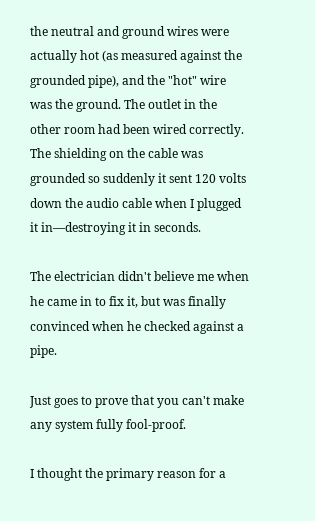the neutral and ground wires were actually hot (as measured against the grounded pipe), and the "hot" wire was the ground. The outlet in the other room had been wired correctly. The shielding on the cable was grounded so suddenly it sent 120 volts down the audio cable when I plugged it in—destroying it in seconds.

The electrician didn't believe me when he came in to fix it, but was finally convinced when he checked against a pipe.

Just goes to prove that you can't make any system fully fool-proof.

I thought the primary reason for a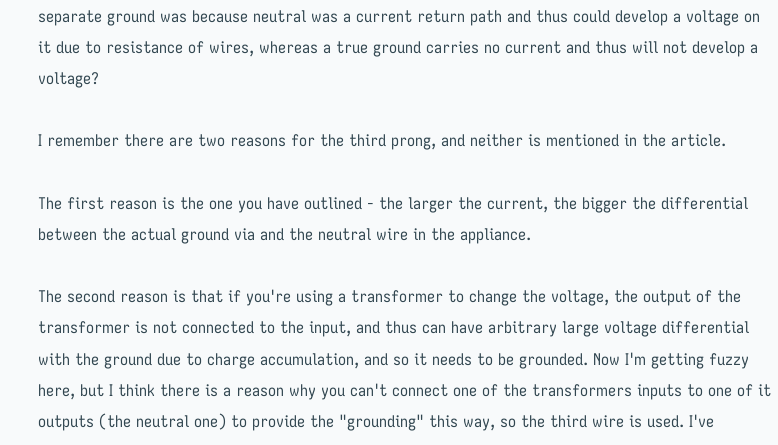separate ground was because neutral was a current return path and thus could develop a voltage on it due to resistance of wires, whereas a true ground carries no current and thus will not develop a voltage?

I remember there are two reasons for the third prong, and neither is mentioned in the article.

The first reason is the one you have outlined - the larger the current, the bigger the differential between the actual ground via and the neutral wire in the appliance.

The second reason is that if you're using a transformer to change the voltage, the output of the transformer is not connected to the input, and thus can have arbitrary large voltage differential with the ground due to charge accumulation, and so it needs to be grounded. Now I'm getting fuzzy here, but I think there is a reason why you can't connect one of the transformers inputs to one of it outputs (the neutral one) to provide the "grounding" this way, so the third wire is used. I've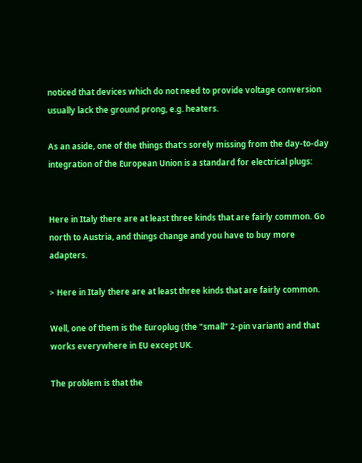noticed that devices which do not need to provide voltage conversion usually lack the ground prong, e.g. heaters.

As an aside, one of the things that's sorely missing from the day-to-day integration of the European Union is a standard for electrical plugs:


Here in Italy there are at least three kinds that are fairly common. Go north to Austria, and things change and you have to buy more adapters.

> Here in Italy there are at least three kinds that are fairly common.

Well, one of them is the Europlug (the "small" 2-pin variant) and that works everywhere in EU except UK.

The problem is that the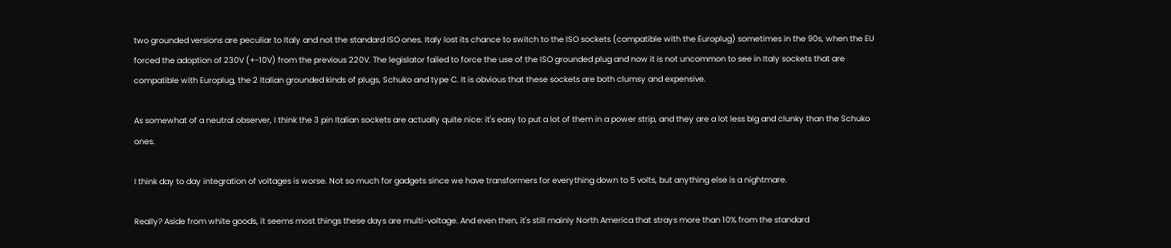two grounded versions are peculiar to Italy and not the standard ISO ones. Italy lost its chance to switch to the ISO sockets (compatible with the Europlug) sometimes in the 90s, when the EU forced the adoption of 230V (+-10V) from the previous 220V. The legislator failed to force the use of the ISO grounded plug and now it is not uncommon to see in Italy sockets that are compatible with Europlug, the 2 Italian grounded kinds of plugs, Schuko and type C. It is obvious that these sockets are both clumsy and expensive.

As somewhat of a neutral observer, I think the 3 pin Italian sockets are actually quite nice: it's easy to put a lot of them in a power strip, and they are a lot less big and clunky than the Schuko ones.

I think day to day integration of voltages is worse. Not so much for gadgets since we have transformers for everything down to 5 volts, but anything else is a nightmare.

Really? Aside from white goods, it seems most things these days are multi-voltage. And even then, it's still mainly North America that strays more than 10% from the standard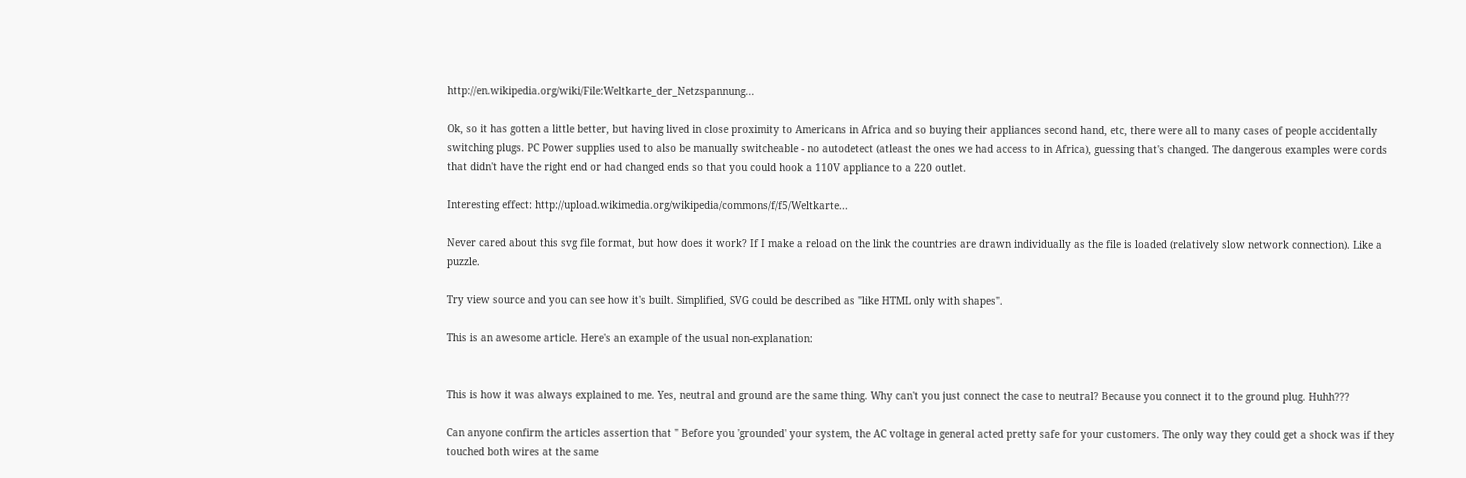http://en.wikipedia.org/wiki/File:Weltkarte_der_Netzspannung...

Ok, so it has gotten a little better, but having lived in close proximity to Americans in Africa and so buying their appliances second hand, etc, there were all to many cases of people accidentally switching plugs. PC Power supplies used to also be manually switcheable - no autodetect (atleast the ones we had access to in Africa), guessing that's changed. The dangerous examples were cords that didn't have the right end or had changed ends so that you could hook a 110V appliance to a 220 outlet.

Interesting effect: http://upload.wikimedia.org/wikipedia/commons/f/f5/Weltkarte...

Never cared about this svg file format, but how does it work? If I make a reload on the link the countries are drawn individually as the file is loaded (relatively slow network connection). Like a puzzle.

Try view source and you can see how it's built. Simplified, SVG could be described as "like HTML only with shapes".

This is an awesome article. Here's an example of the usual non-explanation:


This is how it was always explained to me. Yes, neutral and ground are the same thing. Why can't you just connect the case to neutral? Because you connect it to the ground plug. Huhh???

Can anyone confirm the articles assertion that " Before you 'grounded' your system, the AC voltage in general acted pretty safe for your customers. The only way they could get a shock was if they touched both wires at the same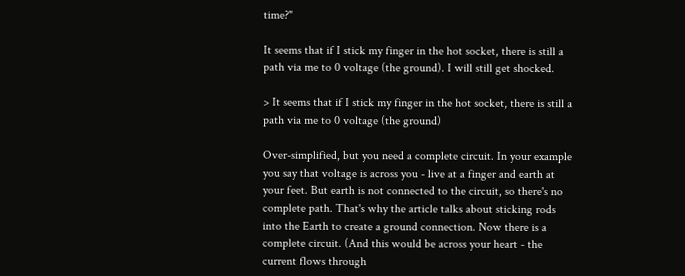time?"

It seems that if I stick my finger in the hot socket, there is still a path via me to 0 voltage (the ground). I will still get shocked.

> It seems that if I stick my finger in the hot socket, there is still a path via me to 0 voltage (the ground)

Over-simplified, but you need a complete circuit. In your example you say that voltage is across you - live at a finger and earth at your feet. But earth is not connected to the circuit, so there's no complete path. That's why the article talks about sticking rods into the Earth to create a ground connection. Now there is a complete circuit. (And this would be across your heart - the current flows through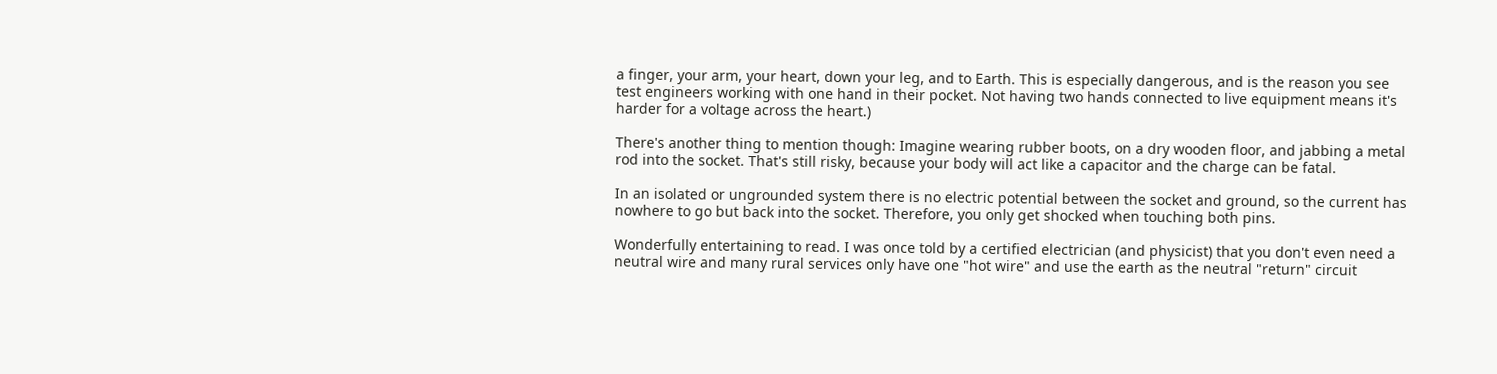a finger, your arm, your heart, down your leg, and to Earth. This is especially dangerous, and is the reason you see test engineers working with one hand in their pocket. Not having two hands connected to live equipment means it's harder for a voltage across the heart.)

There's another thing to mention though: Imagine wearing rubber boots, on a dry wooden floor, and jabbing a metal rod into the socket. That's still risky, because your body will act like a capacitor and the charge can be fatal.

In an isolated or ungrounded system there is no electric potential between the socket and ground, so the current has nowhere to go but back into the socket. Therefore, you only get shocked when touching both pins.

Wonderfully entertaining to read. I was once told by a certified electrician (and physicist) that you don't even need a neutral wire and many rural services only have one "hot wire" and use the earth as the neutral "return" circuit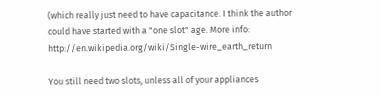(which really just need to have capacitance. I think the author could have started with a "one slot" age. More info: http://en.wikipedia.org/wiki/Single-wire_earth_return

You still need two slots, unless all of your appliances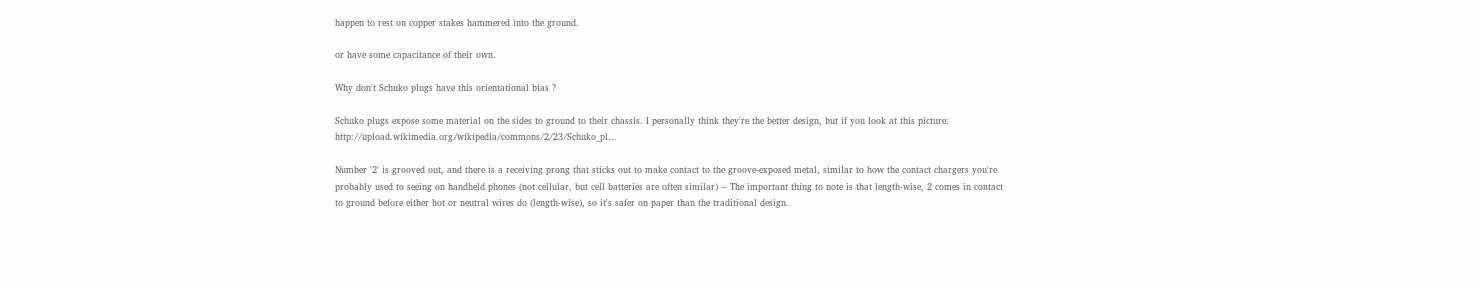happen to rest on copper stakes hammered into the ground.

or have some capacitance of their own.

Why don't Schuko plugs have this orientational bias ?

Schuko plugs expose some material on the sides to ground to their chassis. I personally think they're the better design, but if you look at this picture: http://upload.wikimedia.org/wikipedia/commons/2/23/Schuko_pl...

Number '2' is grooved out, and there is a receiving prong that sticks out to make contact to the groove-exposed metal, similar to how the contact chargers you're probably used to seeing on handheld phones (not cellular, but cell batteries are often similar) -- The important thing to note is that length-wise, 2 comes in contact to ground before either hot or neutral wires do (length-wise), so it's safer on paper than the traditional design.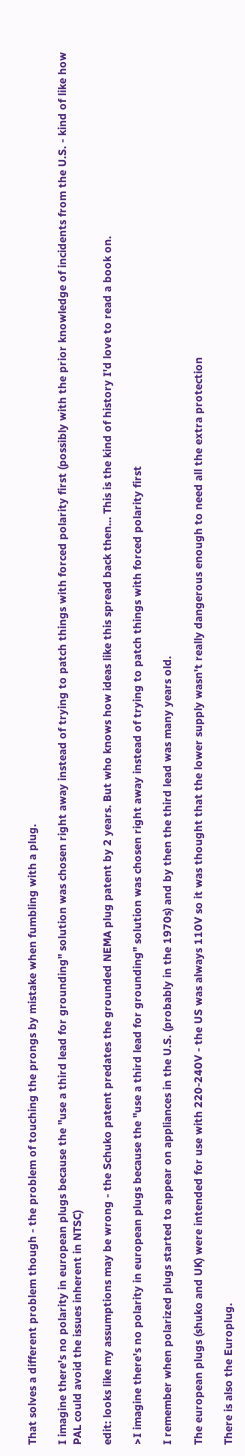That solves a different problem though - the problem of touching the prongs by mistake when fumbling with a plug.

I imagine there's no polarity in european plugs because the "use a third lead for grounding" solution was chosen right away instead of trying to patch things with forced polarity first (possibly with the prior knowledge of incidents from the U.S. - kind of like how PAL could avoid the issues inherent in NTSC)

edit: looks like my assumptions may be wrong - the Schuko patent predates the grounded NEMA plug patent by 2 years. But who knows how ideas like this spread back then... This is the kind of history I'd love to read a book on.

>I imagine there's no polarity in european plugs because the "use a third lead for grounding" solution was chosen right away instead of trying to patch things with forced polarity first

I remember when polarized plugs started to appear on appliances in the U.S. (probably in the 1970s) and by then the third lead was many years old.

The european plugs (shuko and UK) were intended for use with 220-240V - the US was always 110V so it was thought that the lower supply wasn't really dangerous enough to need all the extra protection

There is also the Europlug.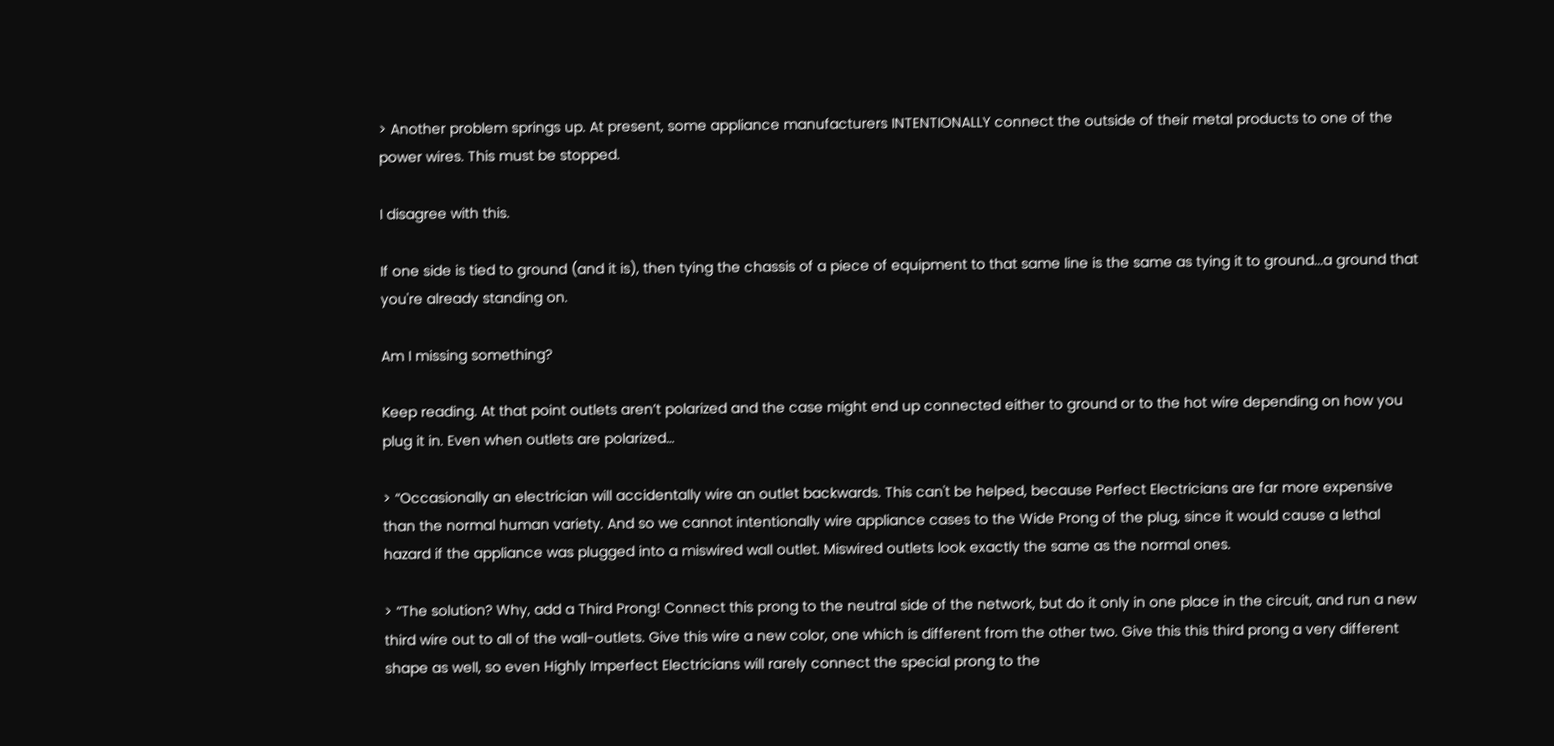> Another problem springs up. At present, some appliance manufacturers INTENTIONALLY connect the outside of their metal products to one of the power wires. This must be stopped.

I disagree with this.

If one side is tied to ground (and it is), then tying the chassis of a piece of equipment to that same line is the same as tying it to ground...a ground that you're already standing on.

Am I missing something?

Keep reading. At that point outlets aren’t polarized and the case might end up connected either to ground or to the hot wire depending on how you plug it in. Even when outlets are polarized…

> “Occasionally an electrician will accidentally wire an outlet backwards. This can't be helped, because Perfect Electricians are far more expensive than the normal human variety. And so we cannot intentionally wire appliance cases to the Wide Prong of the plug, since it would cause a lethal hazard if the appliance was plugged into a miswired wall outlet. Miswired outlets look exactly the same as the normal ones.

> “The solution? Why, add a Third Prong! Connect this prong to the neutral side of the network, but do it only in one place in the circuit, and run a new third wire out to all of the wall-outlets. Give this wire a new color, one which is different from the other two. Give this this third prong a very different shape as well, so even Highly Imperfect Electricians will rarely connect the special prong to the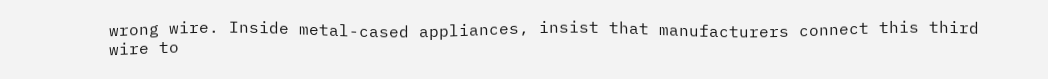wrong wire. Inside metal-cased appliances, insist that manufacturers connect this third wire to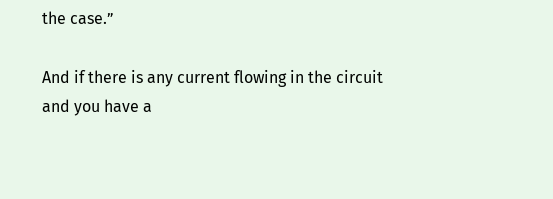the case.”

And if there is any current flowing in the circuit and you have a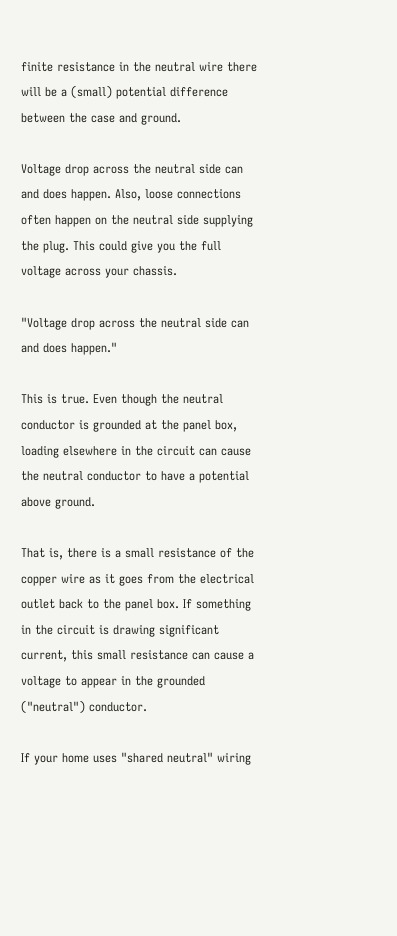finite resistance in the neutral wire there will be a (small) potential difference between the case and ground.

Voltage drop across the neutral side can and does happen. Also, loose connections often happen on the neutral side supplying the plug. This could give you the full voltage across your chassis.

"Voltage drop across the neutral side can and does happen."

This is true. Even though the neutral conductor is grounded at the panel box, loading elsewhere in the circuit can cause the neutral conductor to have a potential above ground.

That is, there is a small resistance of the copper wire as it goes from the electrical outlet back to the panel box. If something in the circuit is drawing significant current, this small resistance can cause a voltage to appear in the grounded ("neutral") conductor.

If your home uses "shared neutral" wiring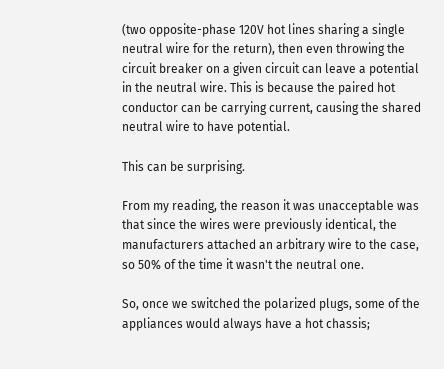(two opposite-phase 120V hot lines sharing a single neutral wire for the return), then even throwing the circuit breaker on a given circuit can leave a potential in the neutral wire. This is because the paired hot conductor can be carrying current, causing the shared neutral wire to have potential.

This can be surprising.

From my reading, the reason it was unacceptable was that since the wires were previously identical, the manufacturers attached an arbitrary wire to the case, so 50% of the time it wasn't the neutral one.

So, once we switched the polarized plugs, some of the appliances would always have a hot chassis;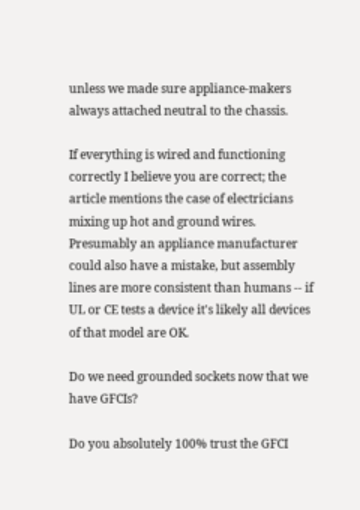unless we made sure appliance-makers always attached neutral to the chassis.

If everything is wired and functioning correctly I believe you are correct; the article mentions the case of electricians mixing up hot and ground wires. Presumably an appliance manufacturer could also have a mistake, but assembly lines are more consistent than humans -- if UL or CE tests a device it's likely all devices of that model are OK.

Do we need grounded sockets now that we have GFCIs?

Do you absolutely 100% trust the GFCI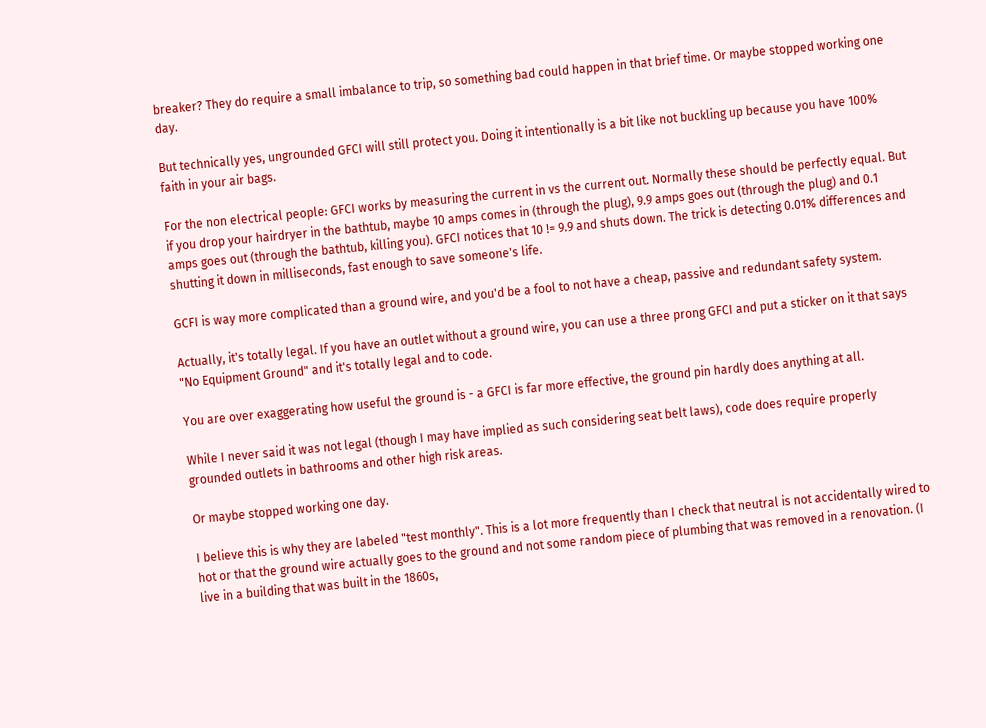breaker? They do require a small imbalance to trip, so something bad could happen in that brief time. Or maybe stopped working one day.

But technically yes, ungrounded GFCI will still protect you. Doing it intentionally is a bit like not buckling up because you have 100% faith in your air bags.

For the non electrical people: GFCI works by measuring the current in vs the current out. Normally these should be perfectly equal. But if you drop your hairdryer in the bathtub, maybe 10 amps comes in (through the plug), 9.9 amps goes out (through the plug) and 0.1 amps goes out (through the bathtub, killing you). GFCI notices that 10 != 9.9 and shuts down. The trick is detecting 0.01% differences and shutting it down in milliseconds, fast enough to save someone's life.

GCFI is way more complicated than a ground wire, and you'd be a fool to not have a cheap, passive and redundant safety system.

Actually, it's totally legal. If you have an outlet without a ground wire, you can use a three prong GFCI and put a sticker on it that says "No Equipment Ground" and it's totally legal and to code.

You are over exaggerating how useful the ground is - a GFCI is far more effective, the ground pin hardly does anything at all.

While I never said it was not legal (though I may have implied as such considering seat belt laws), code does require properly grounded outlets in bathrooms and other high risk areas.

Or maybe stopped working one day.

I believe this is why they are labeled "test monthly". This is a lot more frequently than I check that neutral is not accidentally wired to hot or that the ground wire actually goes to the ground and not some random piece of plumbing that was removed in a renovation. (I live in a building that was built in the 1860s,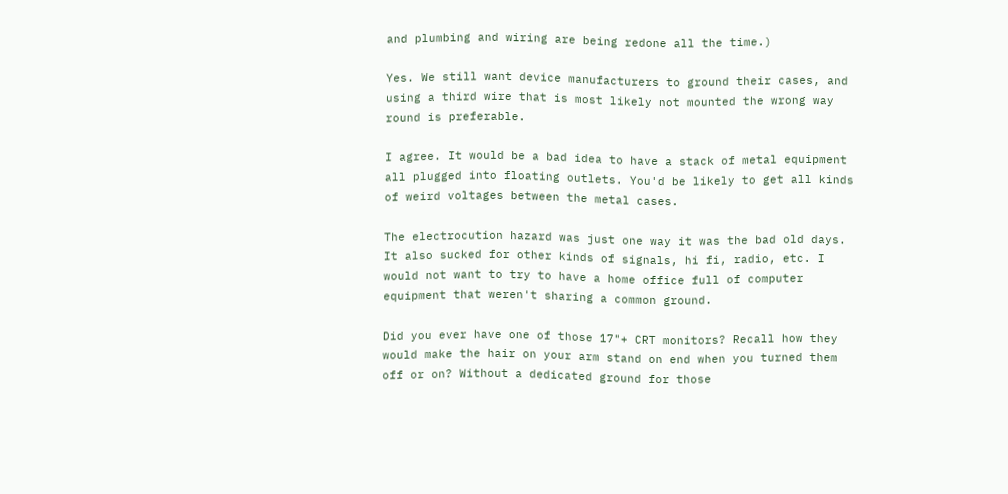and plumbing and wiring are being redone all the time.)

Yes. We still want device manufacturers to ground their cases, and using a third wire that is most likely not mounted the wrong way round is preferable.

I agree. It would be a bad idea to have a stack of metal equipment all plugged into floating outlets. You'd be likely to get all kinds of weird voltages between the metal cases.

The electrocution hazard was just one way it was the bad old days. It also sucked for other kinds of signals, hi fi, radio, etc. I would not want to try to have a home office full of computer equipment that weren't sharing a common ground.

Did you ever have one of those 17"+ CRT monitors? Recall how they would make the hair on your arm stand on end when you turned them off or on? Without a dedicated ground for those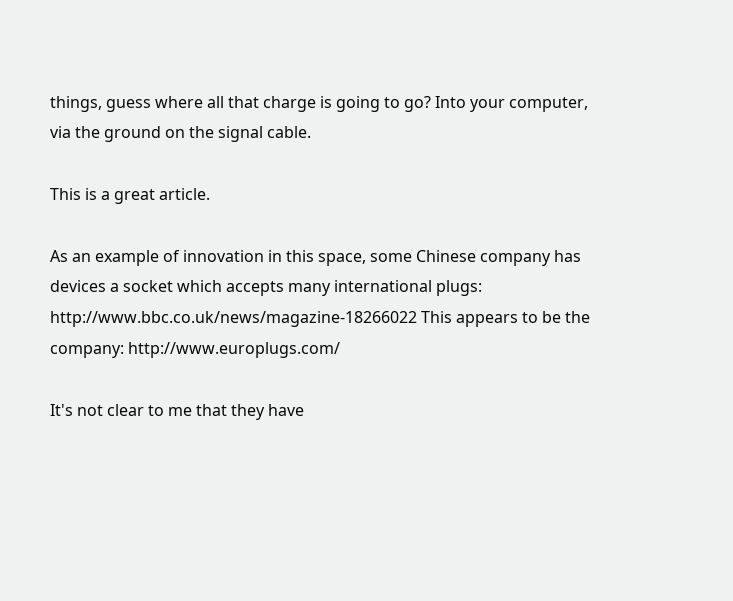things, guess where all that charge is going to go? Into your computer, via the ground on the signal cable.

This is a great article.

As an example of innovation in this space, some Chinese company has devices a socket which accepts many international plugs: http://www.bbc.co.uk/news/magazine-18266022 This appears to be the company: http://www.europlugs.com/

It's not clear to me that they have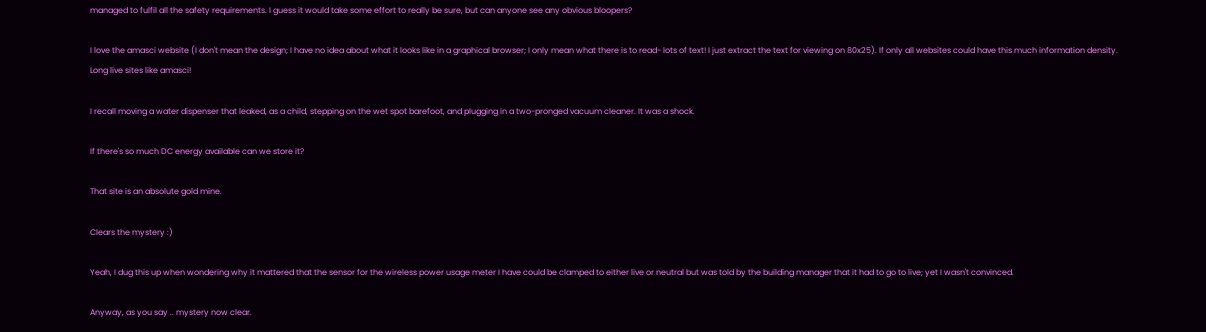managed to fulfil all the safety requirements. I guess it would take some effort to really be sure, but can anyone see any obvious bloopers?

I love the amasci website (I don't mean the design; I have no idea about what it looks like in a graphical browser; I only mean what there is to read- lots of text! I just extract the text for viewing on 80x25). If only all websites could have this much information density. Long live sites like amasci!

I recall moving a water dispenser that leaked, as a child, stepping on the wet spot barefoot, and plugging in a two-pronged vacuum cleaner. It was a shock.

If there's so much DC energy available can we store it?

That site is an absolute gold mine.

Clears the mystery :)

Yeah, I dug this up when wondering why it mattered that the sensor for the wireless power usage meter I have could be clamped to either live or neutral but was told by the building manager that it had to go to live; yet I wasn't convinced.

Anyway, as you say .. mystery now clear.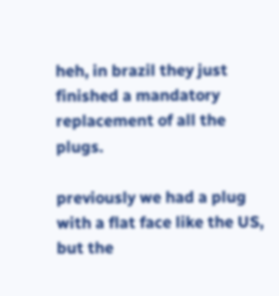heh, in brazil they just finished a mandatory replacement of all the plugs.

previously we had a plug with a flat face like the US, but the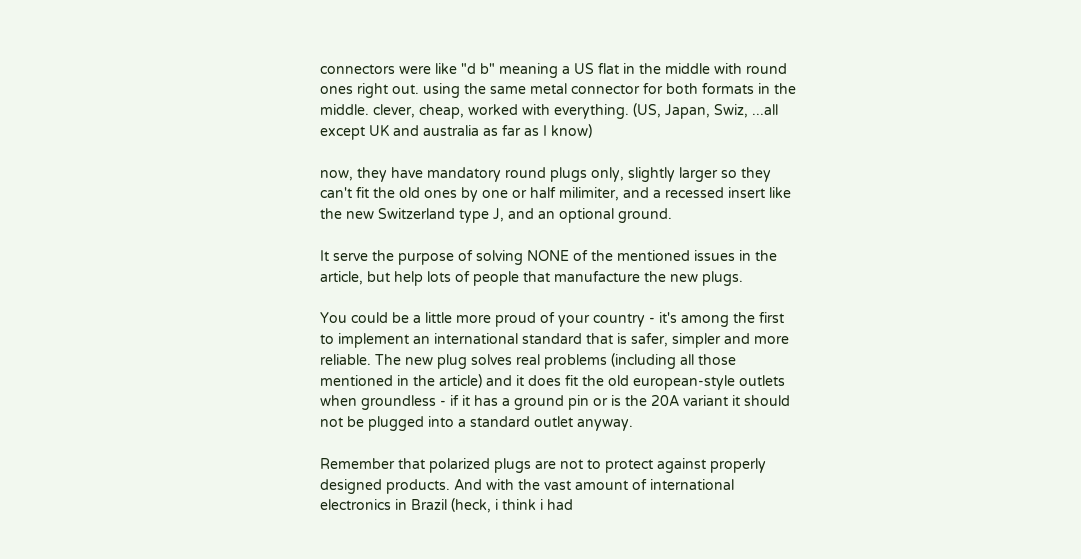connectors were like "d b" meaning a US flat in the middle with round ones right out. using the same metal connector for both formats in the middle. clever, cheap, worked with everything. (US, Japan, Swiz, ...all except UK and australia as far as I know)

now, they have mandatory round plugs only, slightly larger so they can't fit the old ones by one or half milimiter, and a recessed insert like the new Switzerland type J, and an optional ground.

It serve the purpose of solving NONE of the mentioned issues in the article, but help lots of people that manufacture the new plugs.

You could be a little more proud of your country - it's among the first to implement an international standard that is safer, simpler and more reliable. The new plug solves real problems (including all those mentioned in the article) and it does fit the old european-style outlets when groundless - if it has a ground pin or is the 20A variant it should not be plugged into a standard outlet anyway.

Remember that polarized plugs are not to protect against properly designed products. And with the vast amount of international electronics in Brazil (heck, i think i had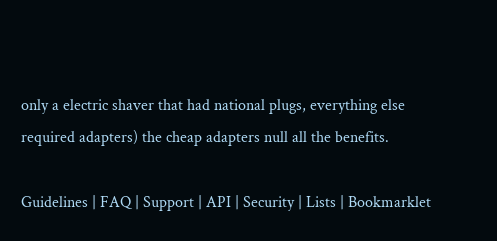only a electric shaver that had national plugs, everything else required adapters) the cheap adapters null all the benefits.

Guidelines | FAQ | Support | API | Security | Lists | Bookmarklet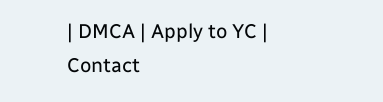| DMCA | Apply to YC | Contact